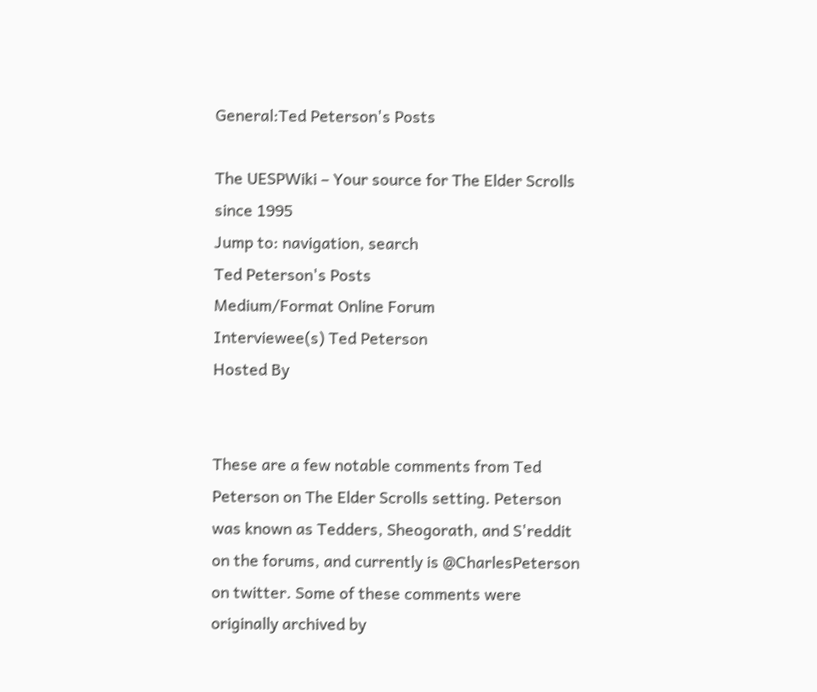General:Ted Peterson's Posts

The UESPWiki – Your source for The Elder Scrolls since 1995
Jump to: navigation, search
Ted Peterson's Posts
Medium/Format Online Forum
Interviewee(s) Ted Peterson
Hosted By


These are a few notable comments from Ted Peterson on The Elder Scrolls setting. Peterson was known as Tedders, Sheogorath, and S'reddit on the forums, and currently is @CharlesPeterson on twitter. Some of these comments were originally archived by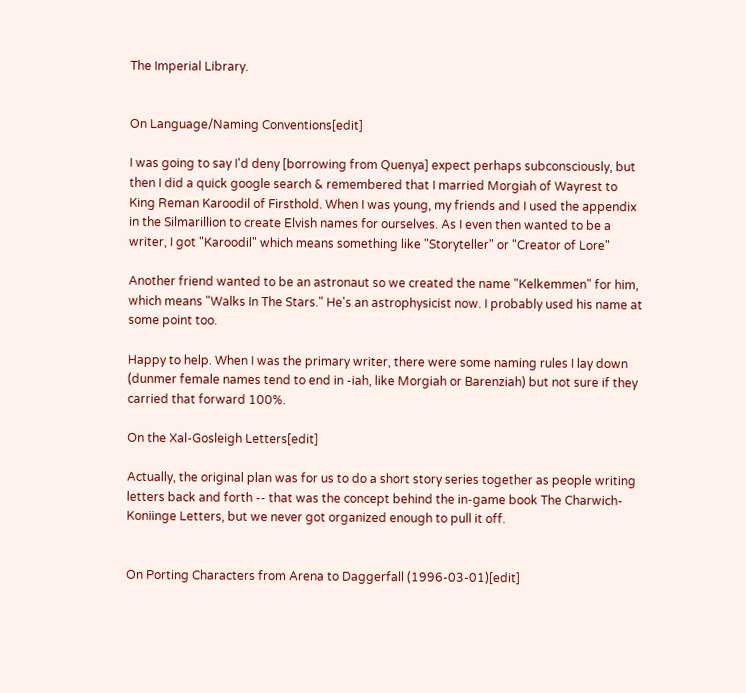The Imperial Library.


On Language/Naming Conventions[edit]

I was going to say I'd deny [borrowing from Quenya] expect perhaps subconsciously, but then I did a quick google search & remembered that I married Morgiah of Wayrest to King Reman Karoodil of Firsthold. When I was young, my friends and I used the appendix in the Silmarillion to create Elvish names for ourselves. As I even then wanted to be a writer, I got "Karoodil" which means something like "Storyteller" or "Creator of Lore"

Another friend wanted to be an astronaut so we created the name "Kelkemmen" for him, which means "Walks In The Stars." He's an astrophysicist now. I probably used his name at some point too.

Happy to help. When I was the primary writer, there were some naming rules I lay down (dunmer female names tend to end in -iah, like Morgiah or Barenziah) but not sure if they carried that forward 100%.

On the Xal-Gosleigh Letters[edit]

Actually, the original plan was for us to do a short story series together as people writing letters back and forth -- that was the concept behind the in-game book The Charwich-Koniinge Letters, but we never got organized enough to pull it off.


On Porting Characters from Arena to Daggerfall (1996-03-01)[edit]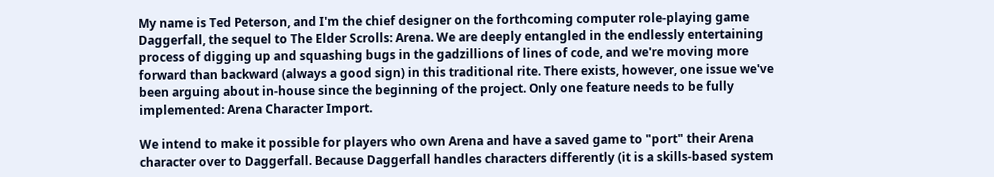My name is Ted Peterson, and I'm the chief designer on the forthcoming computer role-playing game Daggerfall, the sequel to The Elder Scrolls: Arena. We are deeply entangled in the endlessly entertaining process of digging up and squashing bugs in the gadzillions of lines of code, and we're moving more forward than backward (always a good sign) in this traditional rite. There exists, however, one issue we've been arguing about in-house since the beginning of the project. Only one feature needs to be fully implemented: Arena Character Import.

We intend to make it possible for players who own Arena and have a saved game to "port" their Arena character over to Daggerfall. Because Daggerfall handles characters differently (it is a skills-based system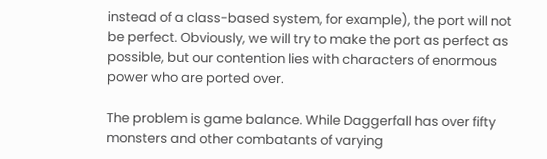instead of a class-based system, for example), the port will not be perfect. Obviously, we will try to make the port as perfect as possible, but our contention lies with characters of enormous power who are ported over.

The problem is game balance. While Daggerfall has over fifty monsters and other combatants of varying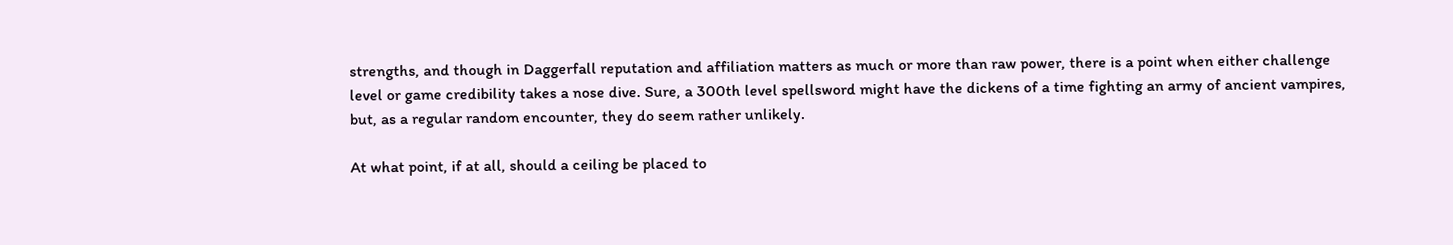strengths, and though in Daggerfall reputation and affiliation matters as much or more than raw power, there is a point when either challenge level or game credibility takes a nose dive. Sure, a 300th level spellsword might have the dickens of a time fighting an army of ancient vampires, but, as a regular random encounter, they do seem rather unlikely.

At what point, if at all, should a ceiling be placed to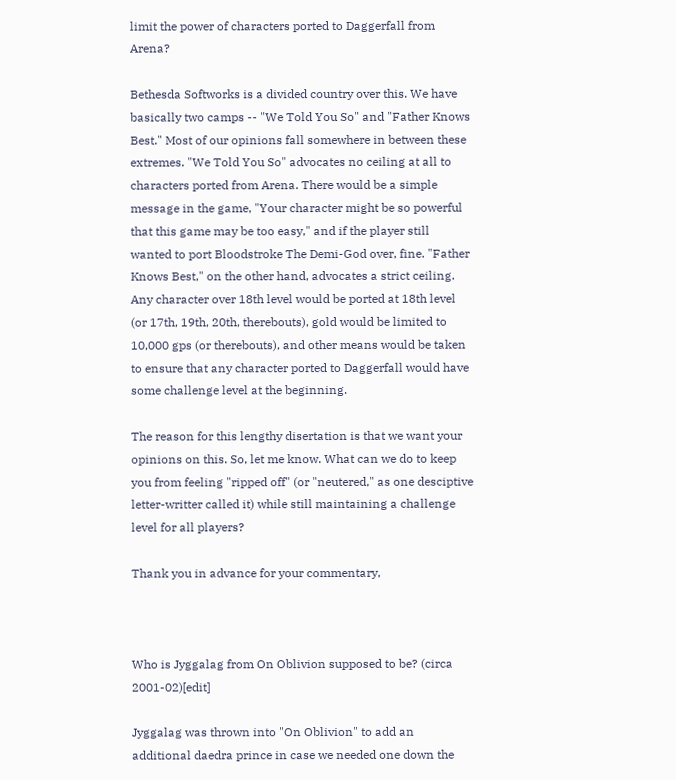limit the power of characters ported to Daggerfall from Arena?

Bethesda Softworks is a divided country over this. We have basically two camps -- "We Told You So" and "Father Knows Best." Most of our opinions fall somewhere in between these extremes. "We Told You So" advocates no ceiling at all to characters ported from Arena. There would be a simple message in the game, "Your character might be so powerful that this game may be too easy," and if the player still wanted to port Bloodstroke The Demi-God over, fine. "Father Knows Best," on the other hand, advocates a strict ceiling. Any character over 18th level would be ported at 18th level (or 17th, 19th, 20th, therebouts), gold would be limited to 10,000 gps (or therebouts), and other means would be taken to ensure that any character ported to Daggerfall would have some challenge level at the beginning.

The reason for this lengthy disertation is that we want your opinions on this. So, let me know. What can we do to keep you from feeling "ripped off" (or "neutered," as one desciptive letter-writter called it) while still maintaining a challenge level for all players?

Thank you in advance for your commentary,



Who is Jyggalag from On Oblivion supposed to be? (circa 2001-02)[edit]

Jyggalag was thrown into "On Oblivion" to add an additional daedra prince in case we needed one down the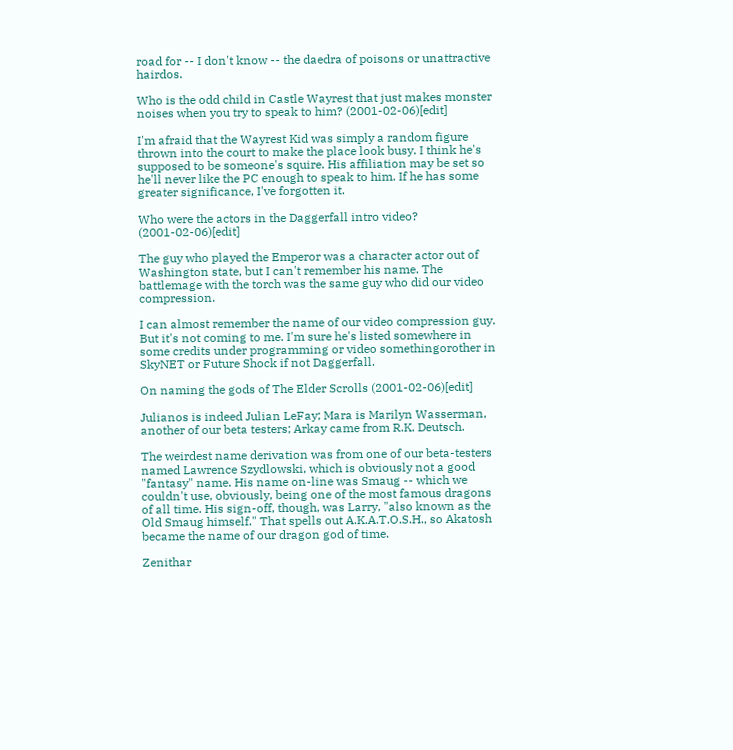road for -- I don't know -- the daedra of poisons or unattractive hairdos.

Who is the odd child in Castle Wayrest that just makes monster noises when you try to speak to him? (2001-02-06)[edit]

I'm afraid that the Wayrest Kid was simply a random figure thrown into the court to make the place look busy. I think he's supposed to be someone's squire. His affiliation may be set so he'll never like the PC enough to speak to him. If he has some greater significance, I've forgotten it.

Who were the actors in the Daggerfall intro video? (2001-02-06)[edit]

The guy who played the Emperor was a character actor out of Washington state, but I can't remember his name. The battlemage with the torch was the same guy who did our video compression.

I can almost remember the name of our video compression guy. But it's not coming to me. I'm sure he's listed somewhere in some credits under programming or video somethingorother in SkyNET or Future Shock if not Daggerfall.

On naming the gods of The Elder Scrolls (2001-02-06)[edit]

Julianos is indeed Julian LeFay; Mara is Marilyn Wasserman, another of our beta testers; Arkay came from R.K. Deutsch.

The weirdest name derivation was from one of our beta-testers named Lawrence Szydlowski, which is obviously not a good "fantasy" name. His name on-line was Smaug -- which we couldn't use, obviously, being one of the most famous dragons of all time. His sign-off, though, was Larry, "also known as the Old Smaug himself." That spells out A.K.A.T.O.S.H., so Akatosh became the name of our dragon god of time.

Zenithar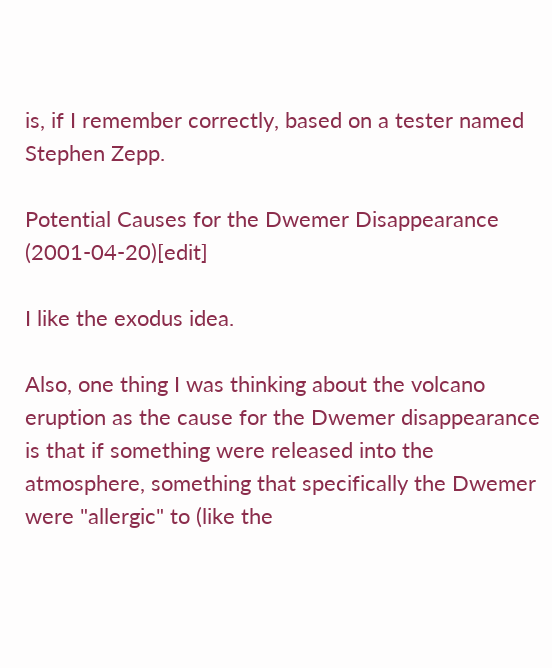is, if I remember correctly, based on a tester named Stephen Zepp.

Potential Causes for the Dwemer Disappearance (2001-04-20)[edit]

I like the exodus idea.

Also, one thing I was thinking about the volcano eruption as the cause for the Dwemer disappearance is that if something were released into the atmosphere, something that specifically the Dwemer were "allergic" to (like the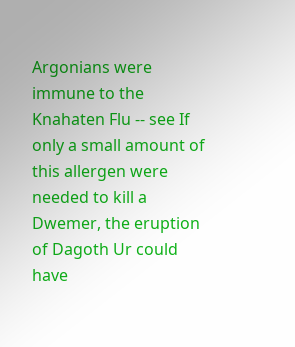Argonians were immune to the Knahaten Flu -- see If only a small amount of this allergen were needed to kill a Dwemer, the eruption of Dagoth Ur could have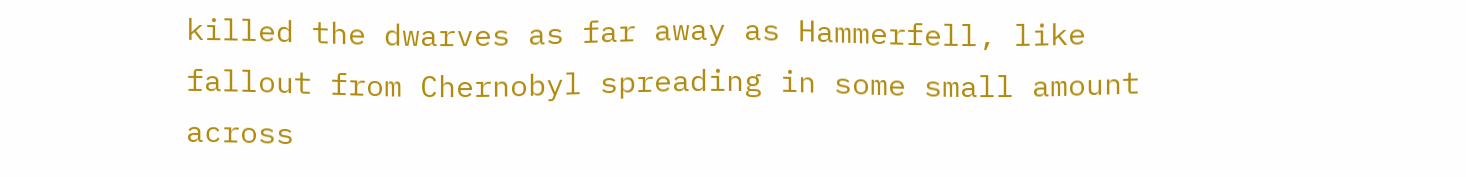killed the dwarves as far away as Hammerfell, like fallout from Chernobyl spreading in some small amount across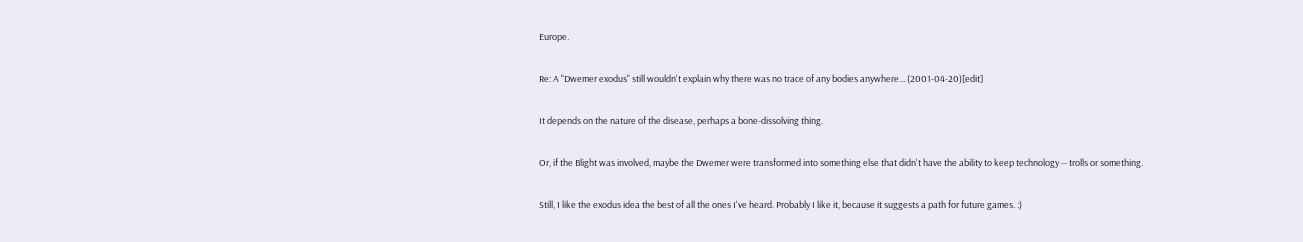Europe.

Re: A "Dwemer exodus" still wouldn't explain why there was no trace of any bodies anywhere... (2001-04-20)[edit]

It depends on the nature of the disease, perhaps a bone-dissolving thing.

Or, if the Blight was involved, maybe the Dwemer were transformed into something else that didn't have the ability to keep technology -- trolls or something.

Still, I like the exodus idea the best of all the ones I've heard. Probably I like it, because it suggests a path for future games. :)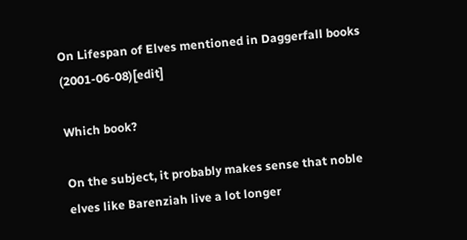On Lifespan of Elves mentioned in Daggerfall books (2001-06-08)[edit]

Which book?

On the subject, it probably makes sense that noble elves like Barenziah live a lot longer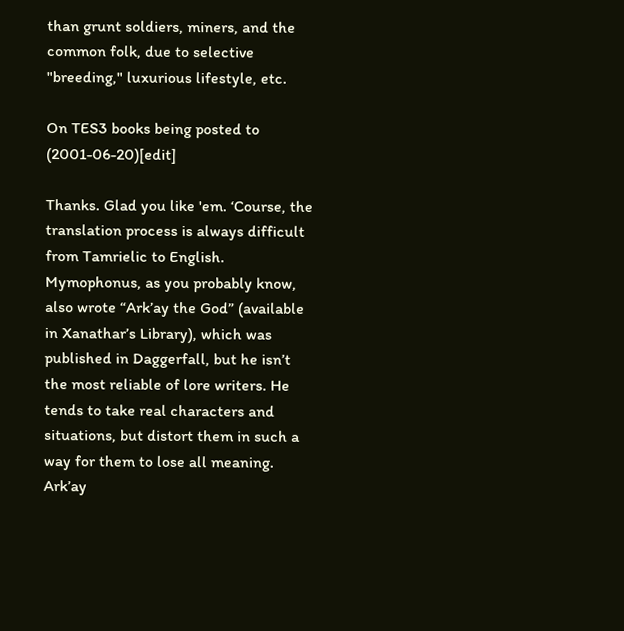than grunt soldiers, miners, and the common folk, due to selective "breeding," luxurious lifestyle, etc.

On TES3 books being posted to (2001-06-20)[edit]

Thanks. Glad you like 'em. ‘Course, the translation process is always difficult from Tamrielic to English. Mymophonus, as you probably know, also wrote “Ark’ay the God” (available in Xanathar’s Library), which was published in Daggerfall, but he isn’t the most reliable of lore writers. He tends to take real characters and situations, but distort them in such a way for them to lose all meaning. Ark’ay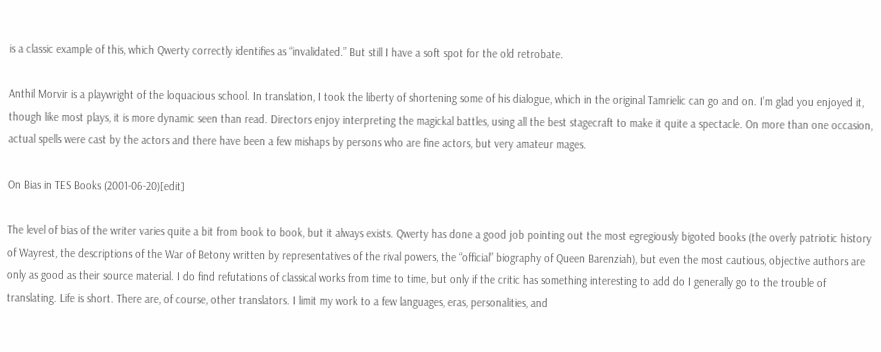is a classic example of this, which Qwerty correctly identifies as “invalidated.” But still I have a soft spot for the old retrobate.

Anthil Morvir is a playwright of the loquacious school. In translation, I took the liberty of shortening some of his dialogue, which in the original Tamrielic can go and on. I’m glad you enjoyed it, though like most plays, it is more dynamic seen than read. Directors enjoy interpreting the magickal battles, using all the best stagecraft to make it quite a spectacle. On more than one occasion, actual spells were cast by the actors and there have been a few mishaps by persons who are fine actors, but very amateur mages.

On Bias in TES Books (2001-06-20)[edit]

The level of bias of the writer varies quite a bit from book to book, but it always exists. Qwerty has done a good job pointing out the most egregiously bigoted books (the overly patriotic history of Wayrest, the descriptions of the War of Betony written by representatives of the rival powers, the “official” biography of Queen Barenziah), but even the most cautious, objective authors are only as good as their source material. I do find refutations of classical works from time to time, but only if the critic has something interesting to add do I generally go to the trouble of translating. Life is short. There are, of course, other translators. I limit my work to a few languages, eras, personalities, and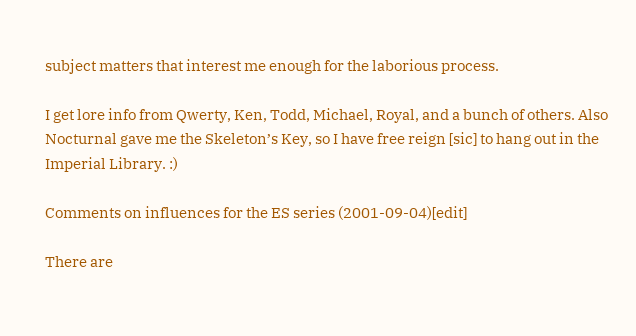subject matters that interest me enough for the laborious process.

I get lore info from Qwerty, Ken, Todd, Michael, Royal, and a bunch of others. Also Nocturnal gave me the Skeleton’s Key, so I have free reign [sic] to hang out in the Imperial Library. :)

Comments on influences for the ES series (2001-09-04)[edit]

There are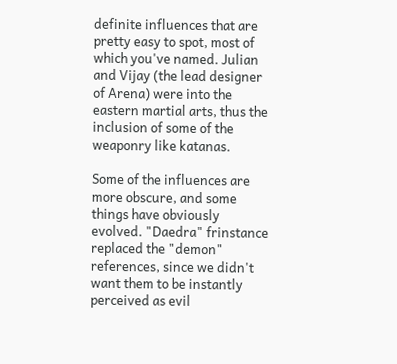definite influences that are pretty easy to spot, most of which you've named. Julian and Vijay (the lead designer of Arena) were into the eastern martial arts, thus the inclusion of some of the weaponry like katanas.

Some of the influences are more obscure, and some things have obviously evolved. "Daedra" frinstance replaced the "demon" references, since we didn't want them to be instantly perceived as evil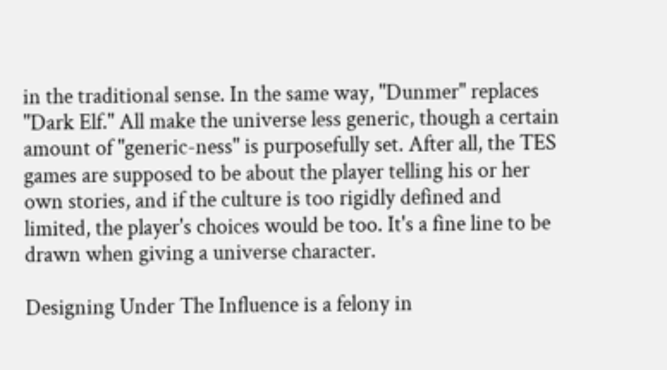in the traditional sense. In the same way, "Dunmer" replaces "Dark Elf." All make the universe less generic, though a certain amount of "generic-ness" is purposefully set. After all, the TES games are supposed to be about the player telling his or her own stories, and if the culture is too rigidly defined and limited, the player's choices would be too. It's a fine line to be drawn when giving a universe character.

Designing Under The Influence is a felony in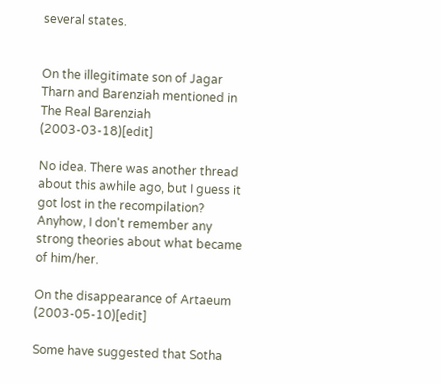several states.


On the illegitimate son of Jagar Tharn and Barenziah mentioned in The Real Barenziah (2003-03-18)[edit]

No idea. There was another thread about this awhile ago, but I guess it got lost in the recompilation? Anyhow, I don't remember any strong theories about what became of him/her.

On the disappearance of Artaeum (2003-05-10)[edit]

Some have suggested that Sotha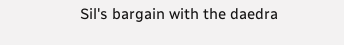Sil's bargain with the daedra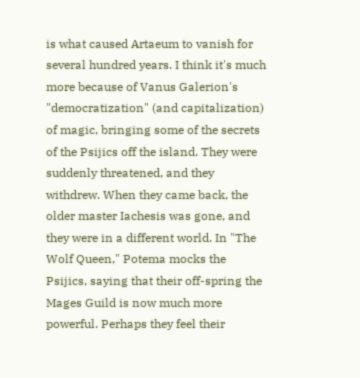is what caused Artaeum to vanish for several hundred years. I think it's much more because of Vanus Galerion's "democratization" (and capitalization) of magic, bringing some of the secrets of the Psijics off the island. They were suddenly threatened, and they withdrew. When they came back, the older master Iachesis was gone, and they were in a different world. In "The Wolf Queen," Potema mocks the Psijics, saying that their off-spring the Mages Guild is now much more powerful. Perhaps they feel their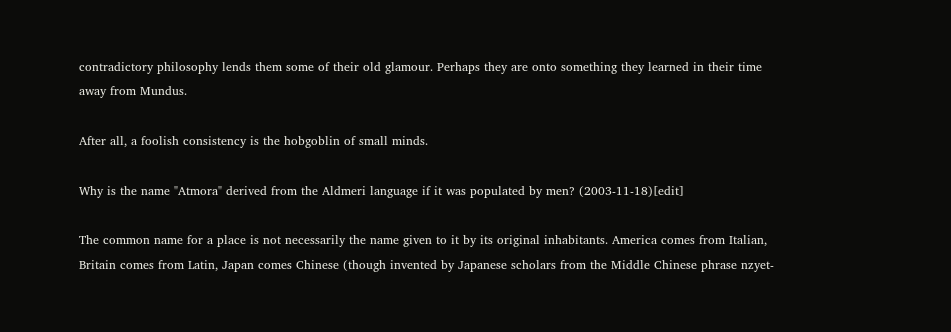contradictory philosophy lends them some of their old glamour. Perhaps they are onto something they learned in their time away from Mundus.

After all, a foolish consistency is the hobgoblin of small minds.

Why is the name "Atmora" derived from the Aldmeri language if it was populated by men? (2003-11-18)[edit]

The common name for a place is not necessarily the name given to it by its original inhabitants. America comes from Italian, Britain comes from Latin, Japan comes Chinese (though invented by Japanese scholars from the Middle Chinese phrase nzyet-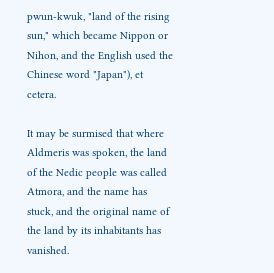pwun-kwuk, "land of the rising sun," which became Nippon or Nihon, and the English used the Chinese word "Japan"), et cetera.

It may be surmised that where Aldmeris was spoken, the land of the Nedic people was called Atmora, and the name has stuck, and the original name of the land by its inhabitants has vanished.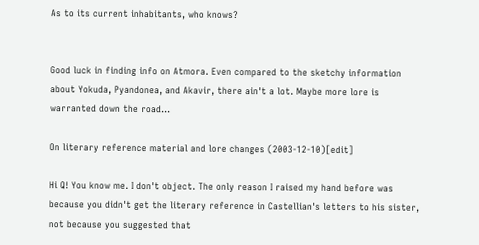As to its current inhabitants, who knows?


Good luck in finding info on Atmora. Even compared to the sketchy information about Yokuda, Pyandonea, and Akavir, there ain't a lot. Maybe more lore is warranted down the road...

On literary reference material and lore changes (2003-12-10)[edit]

Hi Q! You know me. I don't object. The only reason I raised my hand before was because you didn't get the literary reference in Castellian's letters to his sister, not because you suggested that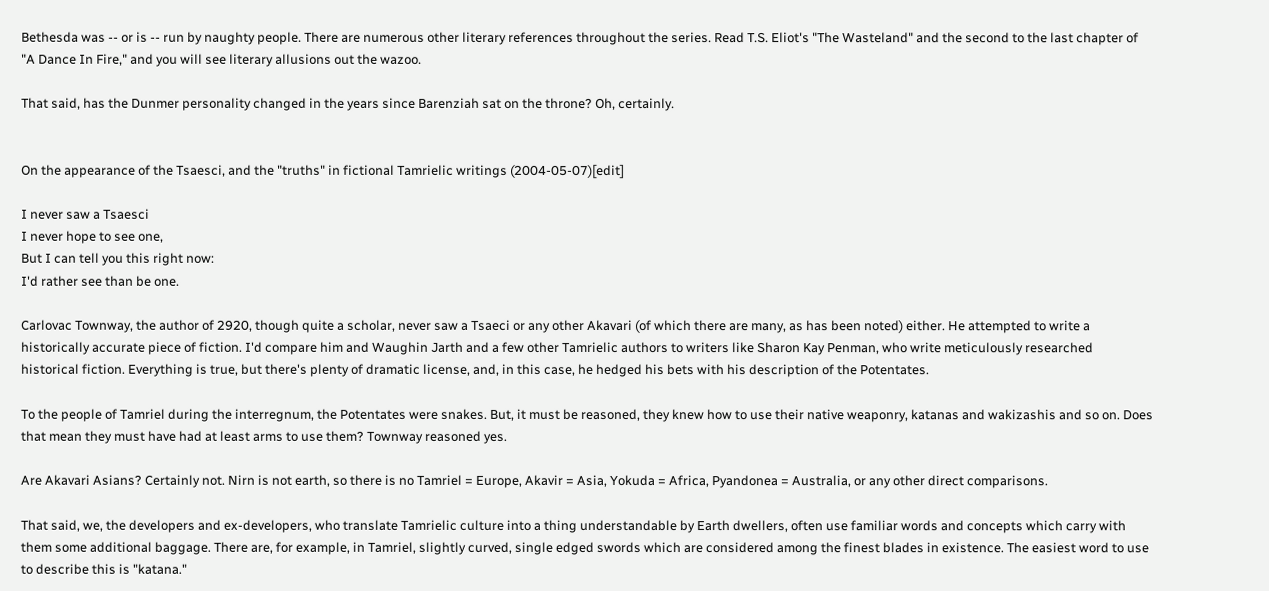Bethesda was -- or is -- run by naughty people. There are numerous other literary references throughout the series. Read T.S. Eliot's "The Wasteland" and the second to the last chapter of "A Dance In Fire," and you will see literary allusions out the wazoo.

That said, has the Dunmer personality changed in the years since Barenziah sat on the throne? Oh, certainly.


On the appearance of the Tsaesci, and the "truths" in fictional Tamrielic writings (2004-05-07)[edit]

I never saw a Tsaesci
I never hope to see one,
But I can tell you this right now:
I'd rather see than be one.

Carlovac Townway, the author of 2920, though quite a scholar, never saw a Tsaeci or any other Akavari (of which there are many, as has been noted) either. He attempted to write a historically accurate piece of fiction. I'd compare him and Waughin Jarth and a few other Tamrielic authors to writers like Sharon Kay Penman, who write meticulously researched historical fiction. Everything is true, but there's plenty of dramatic license, and, in this case, he hedged his bets with his description of the Potentates.

To the people of Tamriel during the interregnum, the Potentates were snakes. But, it must be reasoned, they knew how to use their native weaponry, katanas and wakizashis and so on. Does that mean they must have had at least arms to use them? Townway reasoned yes.

Are Akavari Asians? Certainly not. Nirn is not earth, so there is no Tamriel = Europe, Akavir = Asia, Yokuda = Africa, Pyandonea = Australia, or any other direct comparisons.

That said, we, the developers and ex-developers, who translate Tamrielic culture into a thing understandable by Earth dwellers, often use familiar words and concepts which carry with them some additional baggage. There are, for example, in Tamriel, slightly curved, single edged swords which are considered among the finest blades in existence. The easiest word to use to describe this is "katana."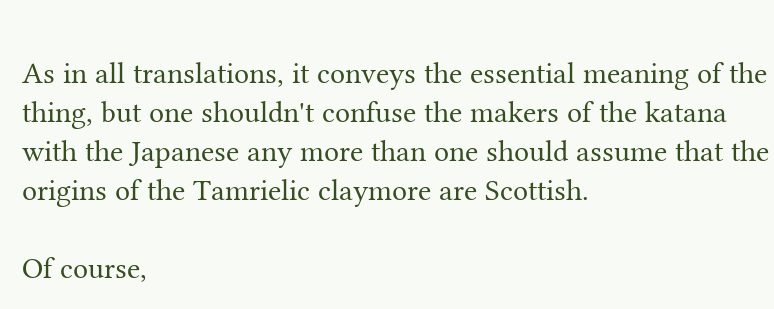As in all translations, it conveys the essential meaning of the thing, but one shouldn't confuse the makers of the katana with the Japanese any more than one should assume that the origins of the Tamrielic claymore are Scottish.

Of course,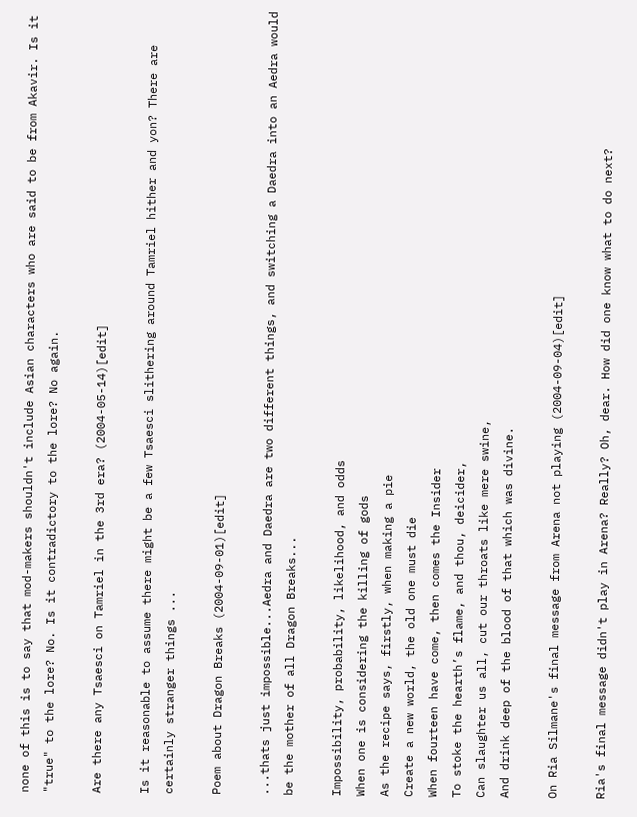none of this is to say that mod-makers shouldn't include Asian characters who are said to be from Akavir. Is it "true" to the lore? No. Is it contradictory to the lore? No again.

Are there any Tsaesci on Tamriel in the 3rd era? (2004-05-14)[edit]

Is it reasonable to assume there might be a few Tsaesci slithering around Tamriel hither and yon? There are certainly stranger things ...

Poem about Dragon Breaks (2004-09-01)[edit]

...thats just impossible...Aedra and Daedra are two different things, and switching a Daedra into an Aedra would be the mother of all Dragon Breaks...

Impossibility, probability, likelihood, and odds
When one is considering the killing of gods
As the recipe says, firstly, when making a pie
Create a new world, the old one must die
When fourteen have come, then comes the Insider
To stoke the hearth’s flame, and thou, deicider,
Can slaughter us all, cut our throats like mere swine,
And drink deep of the blood of that which was divine.

On Ria Silmane's final message from Arena not playing (2004-09-04)[edit]

Ria's final message didn't play in Arena? Really? Oh, dear. How did one know what to do next?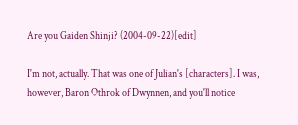Are you Gaiden Shinji? (2004-09-22)[edit]

I'm not, actually. That was one of Julian's [characters]. I was, however, Baron Othrok of Dwynnen, and you'll notice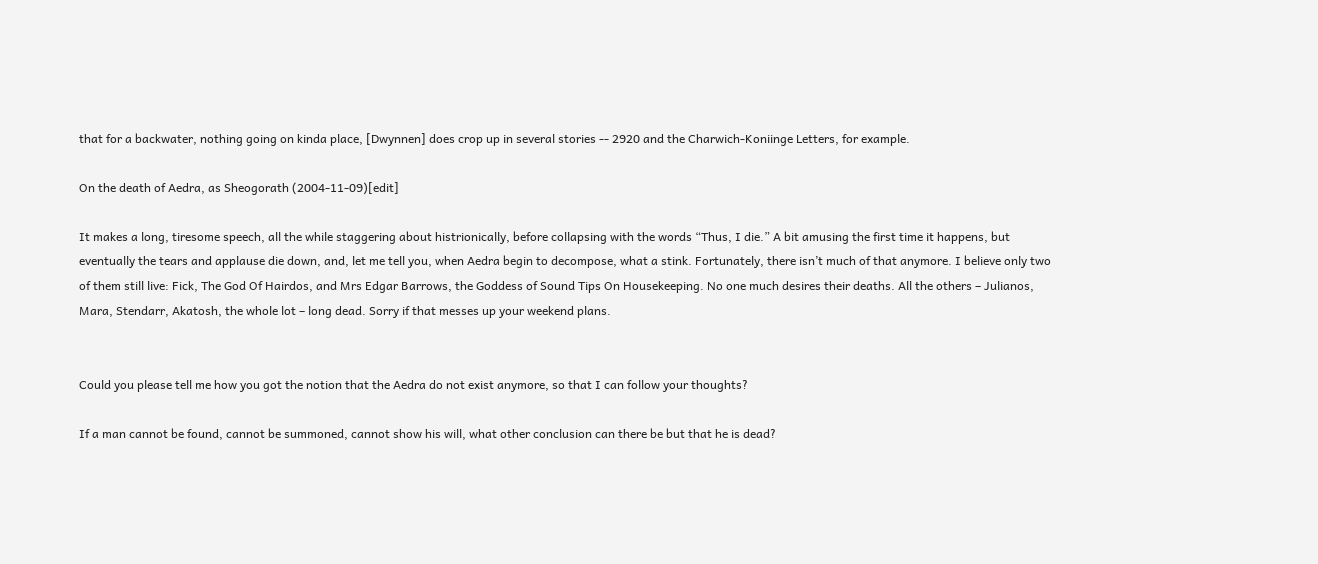that for a backwater, nothing going on kinda place, [Dwynnen] does crop up in several stories -- 2920 and the Charwich-Koniinge Letters, for example.

On the death of Aedra, as Sheogorath (2004-11-09)[edit]

It makes a long, tiresome speech, all the while staggering about histrionically, before collapsing with the words “Thus, I die.” A bit amusing the first time it happens, but eventually the tears and applause die down, and, let me tell you, when Aedra begin to decompose, what a stink. Fortunately, there isn’t much of that anymore. I believe only two of them still live: Fick, The God Of Hairdos, and Mrs Edgar Barrows, the Goddess of Sound Tips On Housekeeping. No one much desires their deaths. All the others – Julianos, Mara, Stendarr, Akatosh, the whole lot – long dead. Sorry if that messes up your weekend plans.


Could you please tell me how you got the notion that the Aedra do not exist anymore, so that I can follow your thoughts?

If a man cannot be found, cannot be summoned, cannot show his will, what other conclusion can there be but that he is dead?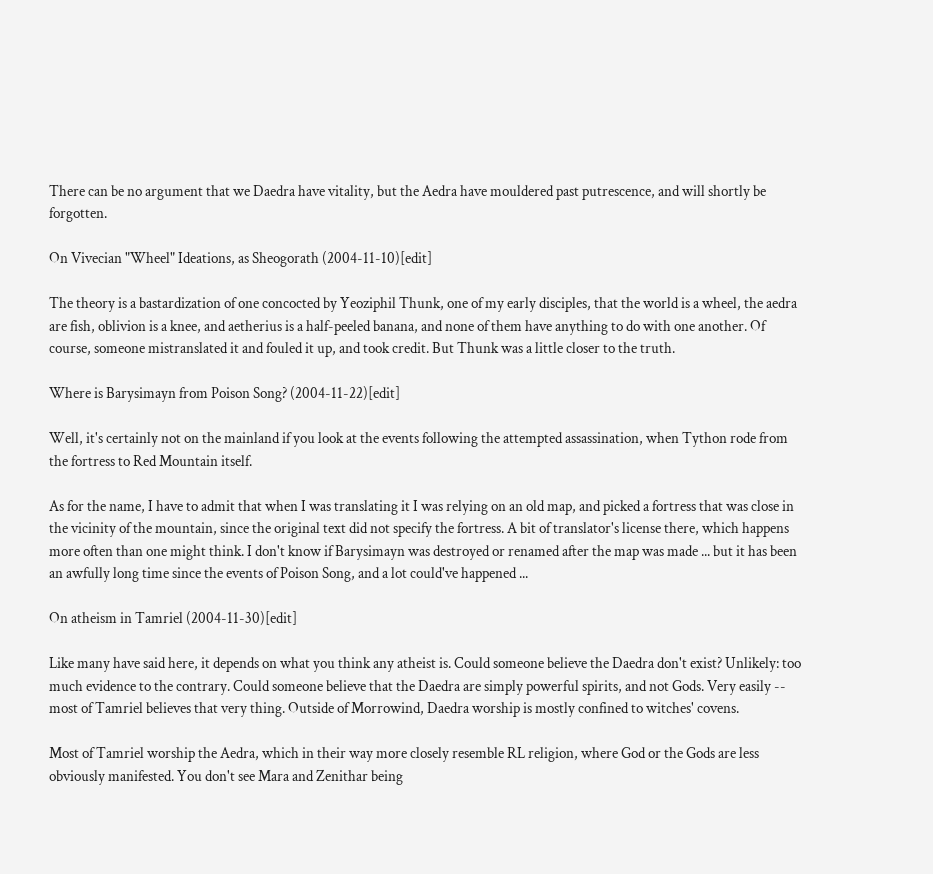There can be no argument that we Daedra have vitality, but the Aedra have mouldered past putrescence, and will shortly be forgotten.

On Vivecian "Wheel" Ideations, as Sheogorath (2004-11-10)[edit]

The theory is a bastardization of one concocted by Yeoziphil Thunk, one of my early disciples, that the world is a wheel, the aedra are fish, oblivion is a knee, and aetherius is a half-peeled banana, and none of them have anything to do with one another. Of course, someone mistranslated it and fouled it up, and took credit. But Thunk was a little closer to the truth.

Where is Barysimayn from Poison Song? (2004-11-22)[edit]

Well, it's certainly not on the mainland if you look at the events following the attempted assassination, when Tython rode from the fortress to Red Mountain itself.

As for the name, I have to admit that when I was translating it I was relying on an old map, and picked a fortress that was close in the vicinity of the mountain, since the original text did not specify the fortress. A bit of translator's license there, which happens more often than one might think. I don't know if Barysimayn was destroyed or renamed after the map was made ... but it has been an awfully long time since the events of Poison Song, and a lot could've happened ...

On atheism in Tamriel (2004-11-30)[edit]

Like many have said here, it depends on what you think any atheist is. Could someone believe the Daedra don't exist? Unlikely: too much evidence to the contrary. Could someone believe that the Daedra are simply powerful spirits, and not Gods. Very easily -- most of Tamriel believes that very thing. Outside of Morrowind, Daedra worship is mostly confined to witches' covens.

Most of Tamriel worship the Aedra, which in their way more closely resemble RL religion, where God or the Gods are less obviously manifested. You don't see Mara and Zenithar being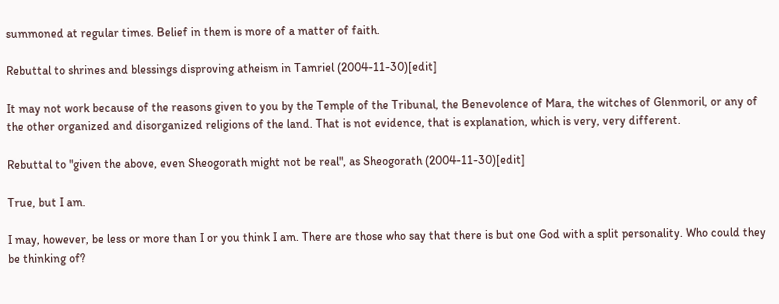summoned at regular times. Belief in them is more of a matter of faith.

Rebuttal to shrines and blessings disproving atheism in Tamriel (2004-11-30)[edit]

It may not work because of the reasons given to you by the Temple of the Tribunal, the Benevolence of Mara, the witches of Glenmoril, or any of the other organized and disorganized religions of the land. That is not evidence, that is explanation, which is very, very different.

Rebuttal to "given the above, even Sheogorath might not be real", as Sheogorath (2004-11-30)[edit]

True, but I am.

I may, however, be less or more than I or you think I am. There are those who say that there is but one God with a split personality. Who could they be thinking of?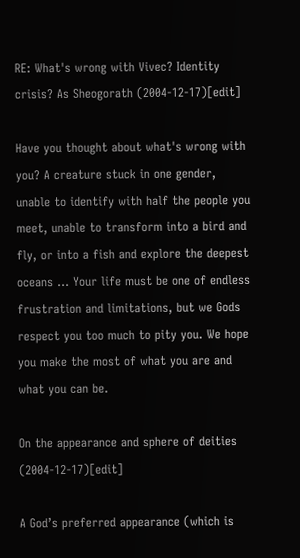RE: What's wrong with Vivec? Identity crisis? As Sheogorath (2004-12-17)[edit]

Have you thought about what's wrong with you? A creature stuck in one gender, unable to identify with half the people you meet, unable to transform into a bird and fly, or into a fish and explore the deepest oceans ... Your life must be one of endless frustration and limitations, but we Gods respect you too much to pity you. We hope you make the most of what you are and what you can be.

On the appearance and sphere of deities (2004-12-17)[edit]

A God’s preferred appearance (which is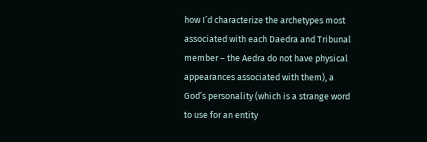how I’d characterize the archetypes most associated with each Daedra and Tribunal member – the Aedra do not have physical appearances associated with them), a God’s personality (which is a strange word to use for an entity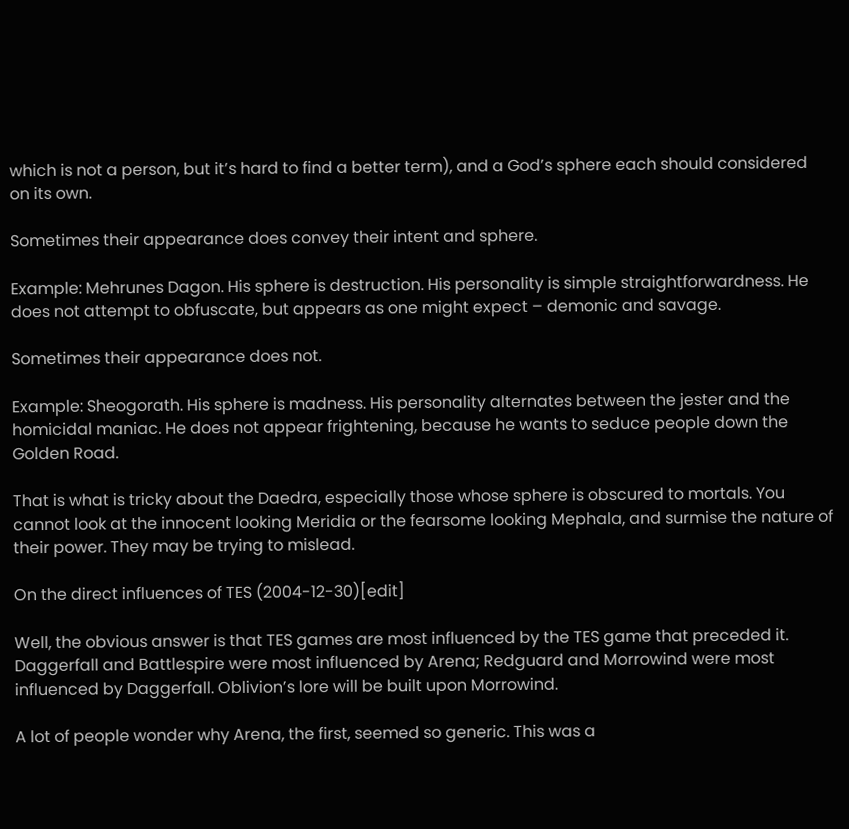which is not a person, but it’s hard to find a better term), and a God’s sphere each should considered on its own.

Sometimes their appearance does convey their intent and sphere.

Example: Mehrunes Dagon. His sphere is destruction. His personality is simple straightforwardness. He does not attempt to obfuscate, but appears as one might expect – demonic and savage.

Sometimes their appearance does not.

Example: Sheogorath. His sphere is madness. His personality alternates between the jester and the homicidal maniac. He does not appear frightening, because he wants to seduce people down the Golden Road.

That is what is tricky about the Daedra, especially those whose sphere is obscured to mortals. You cannot look at the innocent looking Meridia or the fearsome looking Mephala, and surmise the nature of their power. They may be trying to mislead.

On the direct influences of TES (2004-12-30)[edit]

Well, the obvious answer is that TES games are most influenced by the TES game that preceded it. Daggerfall and Battlespire were most influenced by Arena; Redguard and Morrowind were most influenced by Daggerfall. Oblivion’s lore will be built upon Morrowind.

A lot of people wonder why Arena, the first, seemed so generic. This was a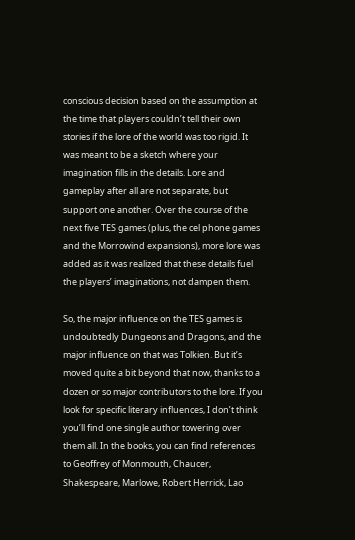conscious decision based on the assumption at the time that players couldn’t tell their own stories if the lore of the world was too rigid. It was meant to be a sketch where your imagination fills in the details. Lore and gameplay after all are not separate, but support one another. Over the course of the next five TES games (plus, the cel phone games and the Morrowind expansions), more lore was added as it was realized that these details fuel the players’ imaginations, not dampen them.

So, the major influence on the TES games is undoubtedly Dungeons and Dragons, and the major influence on that was Tolkien. But it’s moved quite a bit beyond that now, thanks to a dozen or so major contributors to the lore. If you look for specific literary influences, I don’t think you’ll find one single author towering over them all. In the books, you can find references to Geoffrey of Monmouth, Chaucer, Shakespeare, Marlowe, Robert Herrick, Lao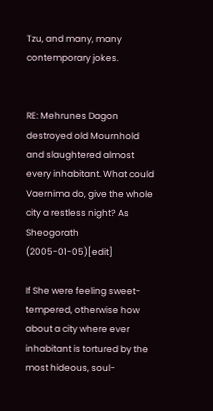Tzu, and many, many contemporary jokes.


RE: Mehrunes Dagon destroyed old Mournhold and slaughtered almost every inhabitant. What could Vaernima do, give the whole city a restless night? As Sheogorath (2005-01-05)[edit]

If She were feeling sweet-tempered, otherwise how about a city where ever inhabitant is tortured by the most hideous, soul-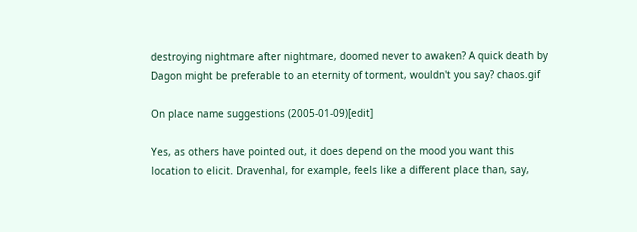destroying nightmare after nightmare, doomed never to awaken? A quick death by Dagon might be preferable to an eternity of torment, wouldn't you say? chaos.gif

On place name suggestions (2005-01-09)[edit]

Yes, as others have pointed out, it does depend on the mood you want this location to elicit. Dravenhal, for example, feels like a different place than, say,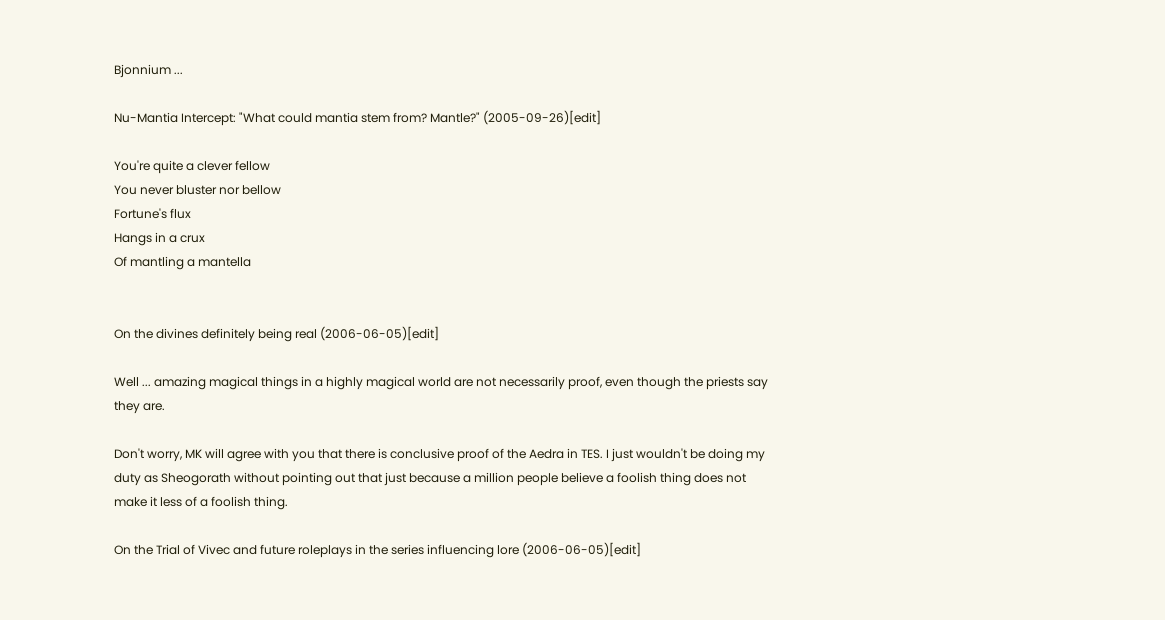Bjonnium ...

Nu-Mantia Intercept: "What could mantia stem from? Mantle?" (2005-09-26)[edit]

You're quite a clever fellow
You never bluster nor bellow
Fortune's flux
Hangs in a crux
Of mantling a mantella


On the divines definitely being real (2006-06-05)[edit]

Well ... amazing magical things in a highly magical world are not necessarily proof, even though the priests say they are.

Don't worry, MK will agree with you that there is conclusive proof of the Aedra in TES. I just wouldn't be doing my duty as Sheogorath without pointing out that just because a million people believe a foolish thing does not make it less of a foolish thing.

On the Trial of Vivec and future roleplays in the series influencing lore (2006-06-05)[edit]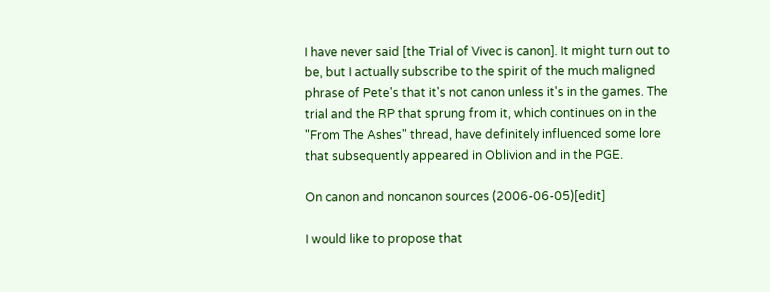I have never said [the Trial of Vivec is canon]. It might turn out to be, but I actually subscribe to the spirit of the much maligned phrase of Pete's that it's not canon unless it's in the games. The trial and the RP that sprung from it, which continues on in the "From The Ashes" thread, have definitely influenced some lore that subsequently appeared in Oblivion and in the PGE.

On canon and noncanon sources (2006-06-05)[edit]

I would like to propose that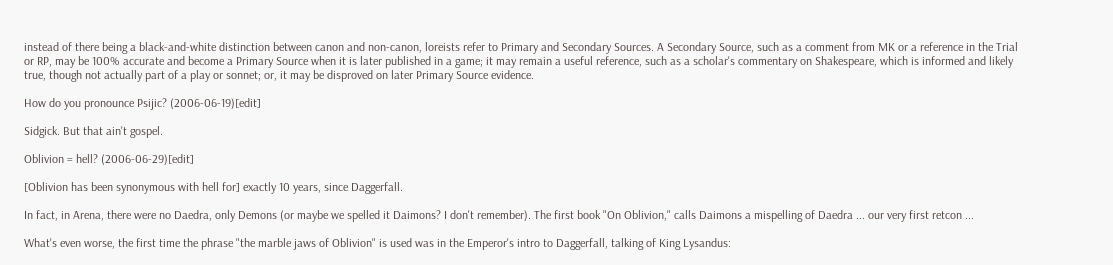instead of there being a black-and-white distinction between canon and non-canon, loreists refer to Primary and Secondary Sources. A Secondary Source, such as a comment from MK or a reference in the Trial or RP, may be 100% accurate and become a Primary Source when it is later published in a game; it may remain a useful reference, such as a scholar's commentary on Shakespeare, which is informed and likely true, though not actually part of a play or sonnet; or, it may be disproved on later Primary Source evidence.

How do you pronounce Psijic? (2006-06-19)[edit]

Sidgick. But that ain't gospel.

Oblivion = hell? (2006-06-29)[edit]

[Oblivion has been synonymous with hell for] exactly 10 years, since Daggerfall.

In fact, in Arena, there were no Daedra, only Demons (or maybe we spelled it Daimons? I don't remember). The first book "On Oblivion," calls Daimons a mispelling of Daedra ... our very first retcon ...

What's even worse, the first time the phrase "the marble jaws of Oblivion" is used was in the Emperor's intro to Daggerfall, talking of King Lysandus: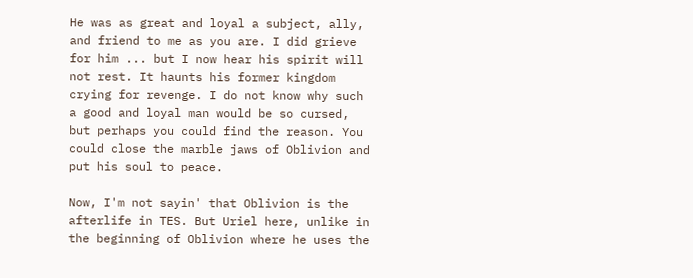He was as great and loyal a subject, ally, and friend to me as you are. I did grieve for him ... but I now hear his spirit will not rest. It haunts his former kingdom crying for revenge. I do not know why such a good and loyal man would be so cursed, but perhaps you could find the reason. You could close the marble jaws of Oblivion and put his soul to peace.

Now, I'm not sayin' that Oblivion is the afterlife in TES. But Uriel here, unlike in the beginning of Oblivion where he uses the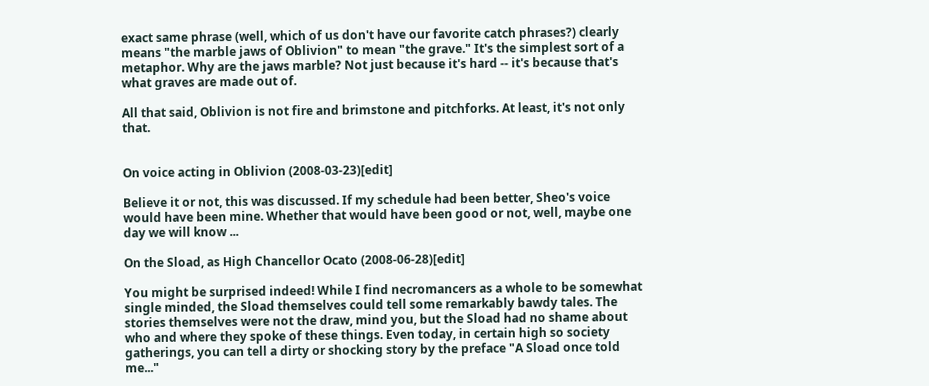exact same phrase (well, which of us don't have our favorite catch phrases?) clearly means "the marble jaws of Oblivion" to mean "the grave." It's the simplest sort of a metaphor. Why are the jaws marble? Not just because it's hard -- it's because that's what graves are made out of.

All that said, Oblivion is not fire and brimstone and pitchforks. At least, it's not only that.


On voice acting in Oblivion (2008-03-23)[edit]

Believe it or not, this was discussed. If my schedule had been better, Sheo's voice would have been mine. Whether that would have been good or not, well, maybe one day we will know ...

On the Sload, as High Chancellor Ocato (2008-06-28)[edit]

You might be surprised indeed! While I find necromancers as a whole to be somewhat single minded, the Sload themselves could tell some remarkably bawdy tales. The stories themselves were not the draw, mind you, but the Sload had no shame about who and where they spoke of these things. Even today, in certain high so society gatherings, you can tell a dirty or shocking story by the preface "A Sload once told me..."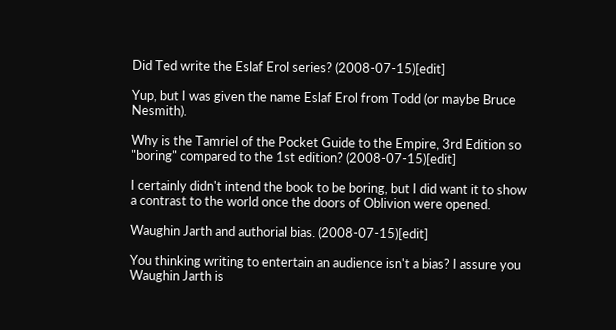Did Ted write the Eslaf Erol series? (2008-07-15)[edit]

Yup, but I was given the name Eslaf Erol from Todd (or maybe Bruce Nesmith).

Why is the Tamriel of the Pocket Guide to the Empire, 3rd Edition so "boring" compared to the 1st edition? (2008-07-15)[edit]

I certainly didn't intend the book to be boring, but I did want it to show a contrast to the world once the doors of Oblivion were opened.

Waughin Jarth and authorial bias. (2008-07-15)[edit]

You thinking writing to entertain an audience isn't a bias? I assure you Waughin Jarth is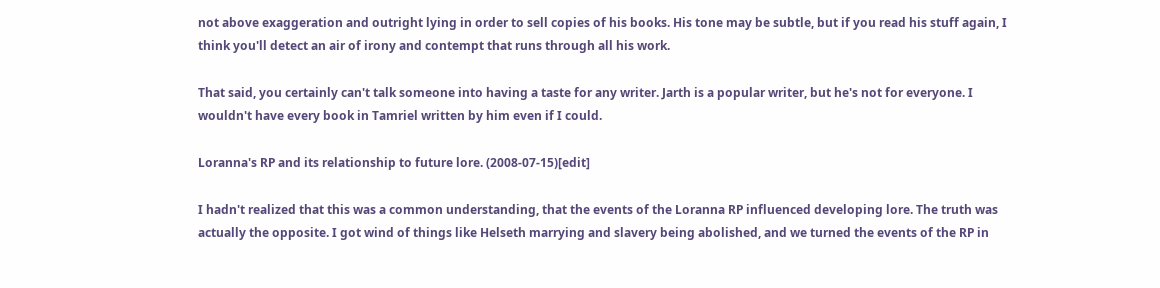not above exaggeration and outright lying in order to sell copies of his books. His tone may be subtle, but if you read his stuff again, I think you'll detect an air of irony and contempt that runs through all his work.

That said, you certainly can't talk someone into having a taste for any writer. Jarth is a popular writer, but he's not for everyone. I wouldn't have every book in Tamriel written by him even if I could.

Loranna's RP and its relationship to future lore. (2008-07-15)[edit]

I hadn't realized that this was a common understanding, that the events of the Loranna RP influenced developing lore. The truth was actually the opposite. I got wind of things like Helseth marrying and slavery being abolished, and we turned the events of the RP in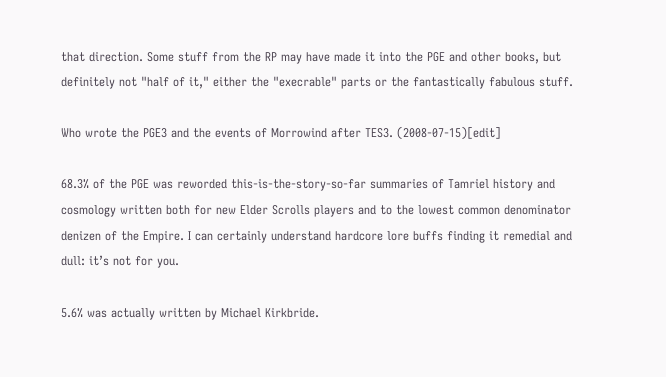that direction. Some stuff from the RP may have made it into the PGE and other books, but definitely not "half of it," either the "execrable" parts or the fantastically fabulous stuff.

Who wrote the PGE3 and the events of Morrowind after TES3. (2008-07-15)[edit]

68.3% of the PGE was reworded this-is-the-story-so-far summaries of Tamriel history and cosmology written both for new Elder Scrolls players and to the lowest common denominator denizen of the Empire. I can certainly understand hardcore lore buffs finding it remedial and dull: it’s not for you.

5.6% was actually written by Michael Kirkbride.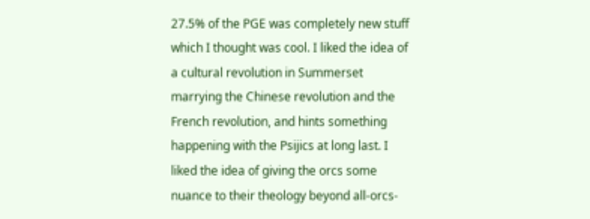27.5% of the PGE was completely new stuff which I thought was cool. I liked the idea of a cultural revolution in Summerset marrying the Chinese revolution and the French revolution, and hints something happening with the Psijics at long last. I liked the idea of giving the orcs some nuance to their theology beyond all-orcs-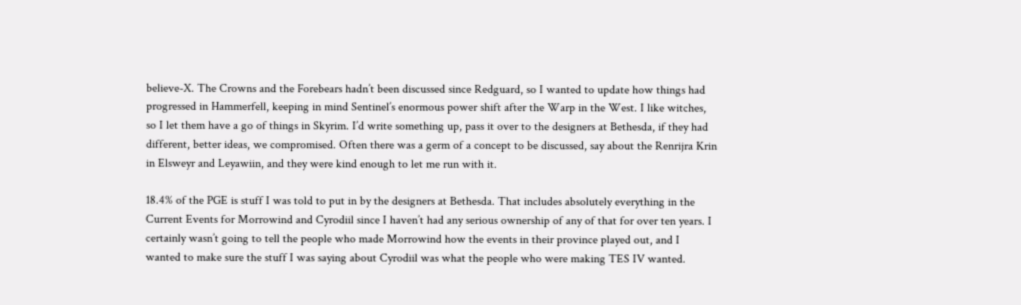believe-X. The Crowns and the Forebears hadn’t been discussed since Redguard, so I wanted to update how things had progressed in Hammerfell, keeping in mind Sentinel’s enormous power shift after the Warp in the West. I like witches, so I let them have a go of things in Skyrim. I’d write something up, pass it over to the designers at Bethesda, if they had different, better ideas, we compromised. Often there was a germ of a concept to be discussed, say about the Renrijra Krin in Elsweyr and Leyawiin, and they were kind enough to let me run with it.

18.4% of the PGE is stuff I was told to put in by the designers at Bethesda. That includes absolutely everything in the Current Events for Morrowind and Cyrodiil since I haven’t had any serious ownership of any of that for over ten years. I certainly wasn’t going to tell the people who made Morrowind how the events in their province played out, and I wanted to make sure the stuff I was saying about Cyrodiil was what the people who were making TES IV wanted.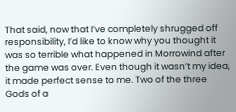That said, now that I’ve completely shrugged off responsibility, I’d like to know why you thought it was so terrible what happened in Morrowind after the game was over. Even though it wasn’t my idea, it made perfect sense to me. Two of the three Gods of a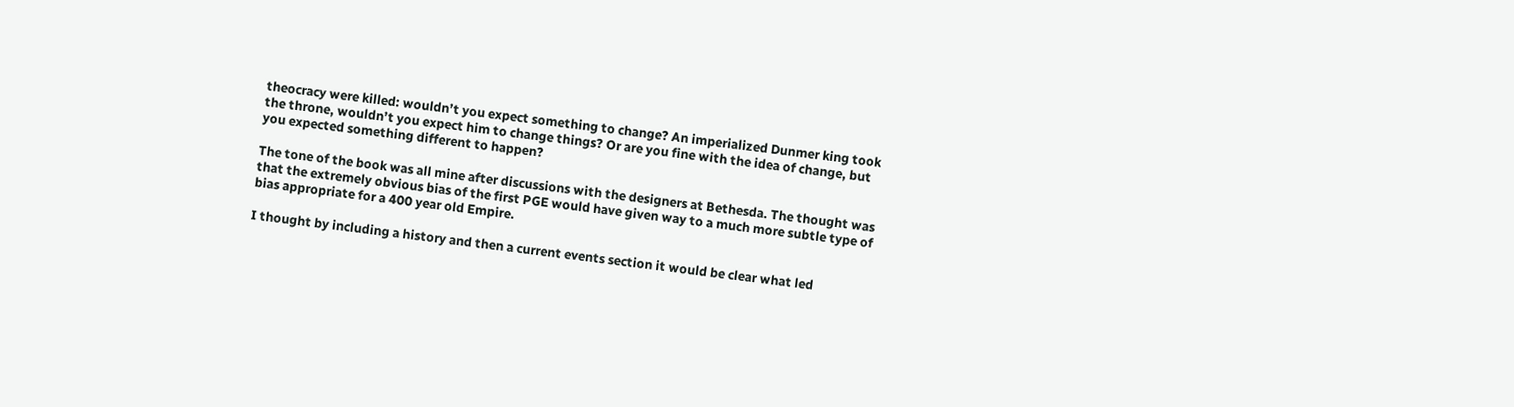theocracy were killed: wouldn’t you expect something to change? An imperialized Dunmer king took the throne, wouldn’t you expect him to change things? Or are you fine with the idea of change, but you expected something different to happen?

The tone of the book was all mine after discussions with the designers at Bethesda. The thought was that the extremely obvious bias of the first PGE would have given way to a much more subtle type of bias appropriate for a 400 year old Empire.

I thought by including a history and then a current events section it would be clear what led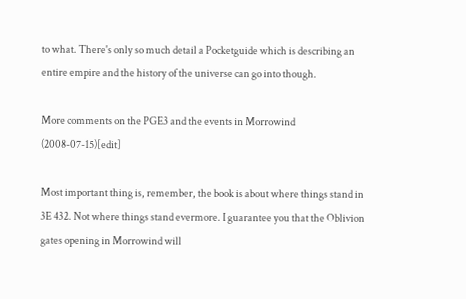to what. There's only so much detail a Pocketguide which is describing an entire empire and the history of the universe can go into though.

More comments on the PGE3 and the events in Morrowind (2008-07-15)[edit]

Most important thing is, remember, the book is about where things stand in 3E 432. Not where things stand evermore. I guarantee you that the Oblivion gates opening in Morrowind will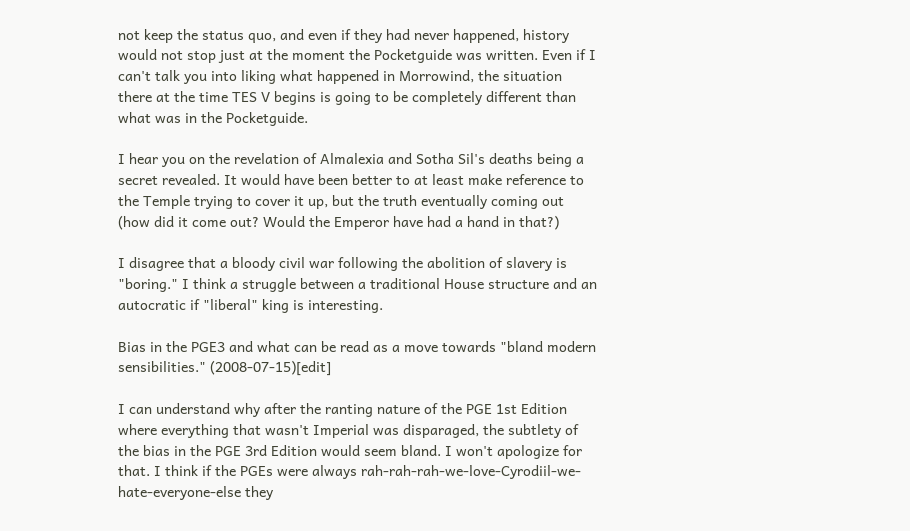not keep the status quo, and even if they had never happened, history would not stop just at the moment the Pocketguide was written. Even if I can't talk you into liking what happened in Morrowind, the situation there at the time TES V begins is going to be completely different than what was in the Pocketguide.

I hear you on the revelation of Almalexia and Sotha Sil's deaths being a secret revealed. It would have been better to at least make reference to the Temple trying to cover it up, but the truth eventually coming out (how did it come out? Would the Emperor have had a hand in that?)

I disagree that a bloody civil war following the abolition of slavery is "boring." I think a struggle between a traditional House structure and an autocratic if "liberal" king is interesting.

Bias in the PGE3 and what can be read as a move towards "bland modern sensibilities." (2008-07-15)[edit]

I can understand why after the ranting nature of the PGE 1st Edition where everything that wasn't Imperial was disparaged, the subtlety of the bias in the PGE 3rd Edition would seem bland. I won't apologize for that. I think if the PGEs were always rah-rah-rah-we-love-Cyrodiil-we-hate-everyone-else they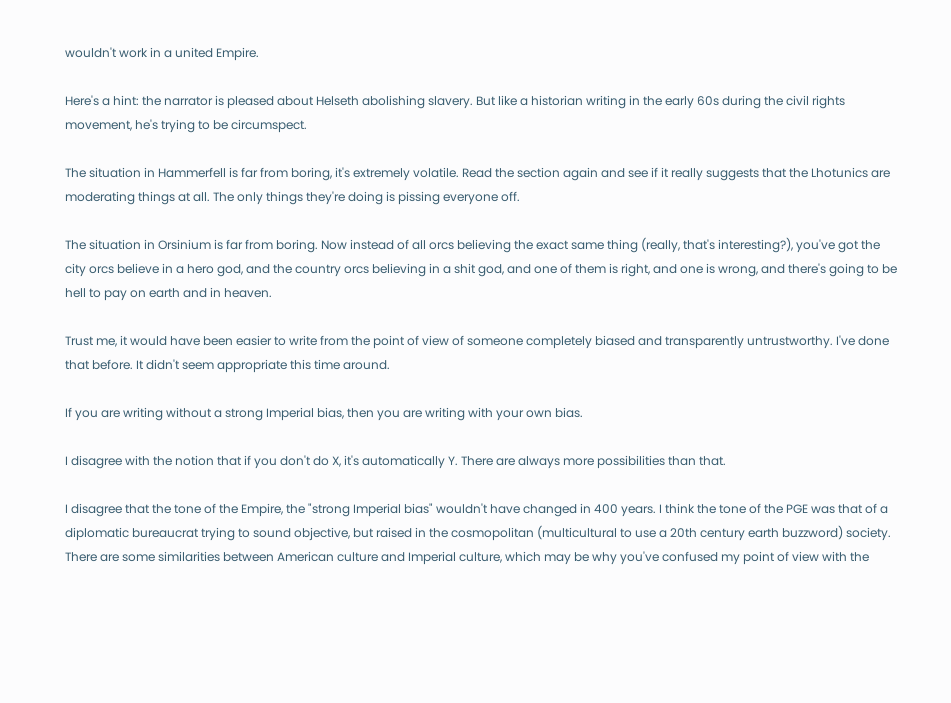wouldn't work in a united Empire.

Here's a hint: the narrator is pleased about Helseth abolishing slavery. But like a historian writing in the early 60s during the civil rights movement, he's trying to be circumspect.

The situation in Hammerfell is far from boring, it's extremely volatile. Read the section again and see if it really suggests that the Lhotunics are moderating things at all. The only things they're doing is pissing everyone off.

The situation in Orsinium is far from boring. Now instead of all orcs believing the exact same thing (really, that's interesting?), you've got the city orcs believe in a hero god, and the country orcs believing in a shit god, and one of them is right, and one is wrong, and there's going to be hell to pay on earth and in heaven.

Trust me, it would have been easier to write from the point of view of someone completely biased and transparently untrustworthy. I've done that before. It didn't seem appropriate this time around.

If you are writing without a strong Imperial bias, then you are writing with your own bias.

I disagree with the notion that if you don't do X, it's automatically Y. There are always more possibilities than that.

I disagree that the tone of the Empire, the "strong Imperial bias" wouldn't have changed in 400 years. I think the tone of the PGE was that of a diplomatic bureaucrat trying to sound objective, but raised in the cosmopolitan (multicultural to use a 20th century earth buzzword) society. There are some similarities between American culture and Imperial culture, which may be why you've confused my point of view with the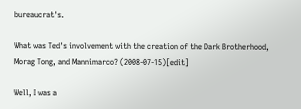bureaucrat's.

What was Ted's involvement with the creation of the Dark Brotherhood, Morag Tong, and Mannimarco? (2008-07-15)[edit]

Well, I was a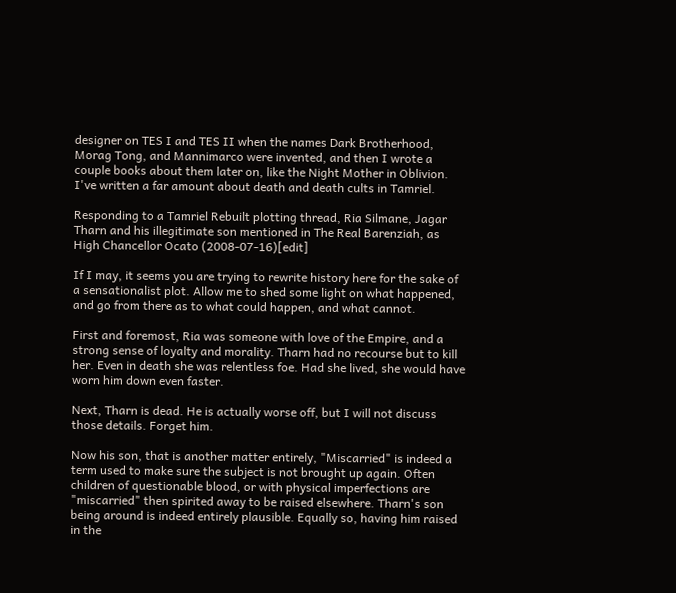designer on TES I and TES II when the names Dark Brotherhood, Morag Tong, and Mannimarco were invented, and then I wrote a couple books about them later on, like the Night Mother in Oblivion. I've written a far amount about death and death cults in Tamriel.

Responding to a Tamriel Rebuilt plotting thread, Ria Silmane, Jagar Tharn and his illegitimate son mentioned in The Real Barenziah, as High Chancellor Ocato (2008-07-16)[edit]

If I may, it seems you are trying to rewrite history here for the sake of a sensationalist plot. Allow me to shed some light on what happened, and go from there as to what could happen, and what cannot.

First and foremost, Ria was someone with love of the Empire, and a strong sense of loyalty and morality. Tharn had no recourse but to kill her. Even in death she was relentless foe. Had she lived, she would have worn him down even faster.

Next, Tharn is dead. He is actually worse off, but I will not discuss those details. Forget him.

Now his son, that is another matter entirely, "Miscarried" is indeed a term used to make sure the subject is not brought up again. Often children of questionable blood, or with physical imperfections are "miscarried" then spirited away to be raised elsewhere. Tharn's son being around is indeed entirely plausible. Equally so, having him raised in the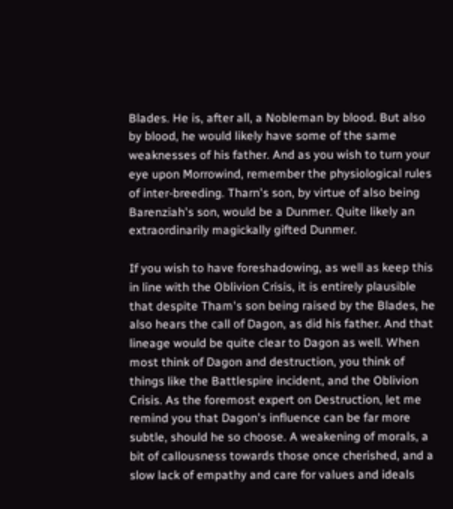Blades. He is, after all, a Nobleman by blood. But also by blood, he would likely have some of the same weaknesses of his father. And as you wish to turn your eye upon Morrowind, remember the physiological rules of inter-breeding. Tharn's son, by virtue of also being Barenziah's son, would be a Dunmer. Quite likely an extraordinarily magickally gifted Dunmer.

If you wish to have foreshadowing, as well as keep this in line with the Oblivion Crisis, it is entirely plausible that despite Tham's son being raised by the Blades, he also hears the call of Dagon, as did his father. And that lineage would be quite clear to Dagon as well. When most think of Dagon and destruction, you think of things like the Battlespire incident, and the Oblivion Crisis. As the foremost expert on Destruction, let me remind you that Dagon's influence can be far more subtle, should he so choose. A weakening of morals, a bit of callousness towards those once cherished, and a slow lack of empathy and care for values and ideals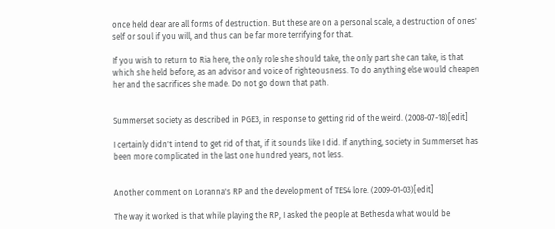once held dear are all forms of destruction. But these are on a personal scale, a destruction of ones' self or soul if you will, and thus can be far more terrifying for that.

If you wish to return to Ria here, the only role she should take, the only part she can take, is that which she held before, as an advisor and voice of righteousness. To do anything else would cheapen her and the sacrifices she made. Do not go down that path.


Summerset society as described in PGE3, in response to getting rid of the weird. (2008-07-18)[edit]

I certainly didn't intend to get rid of that, if it sounds like I did. If anything, society in Summerset has been more complicated in the last one hundred years, not less.


Another comment on Loranna's RP and the development of TES4 lore. (2009-01-03)[edit]

The way it worked is that while playing the RP, I asked the people at Bethesda what would be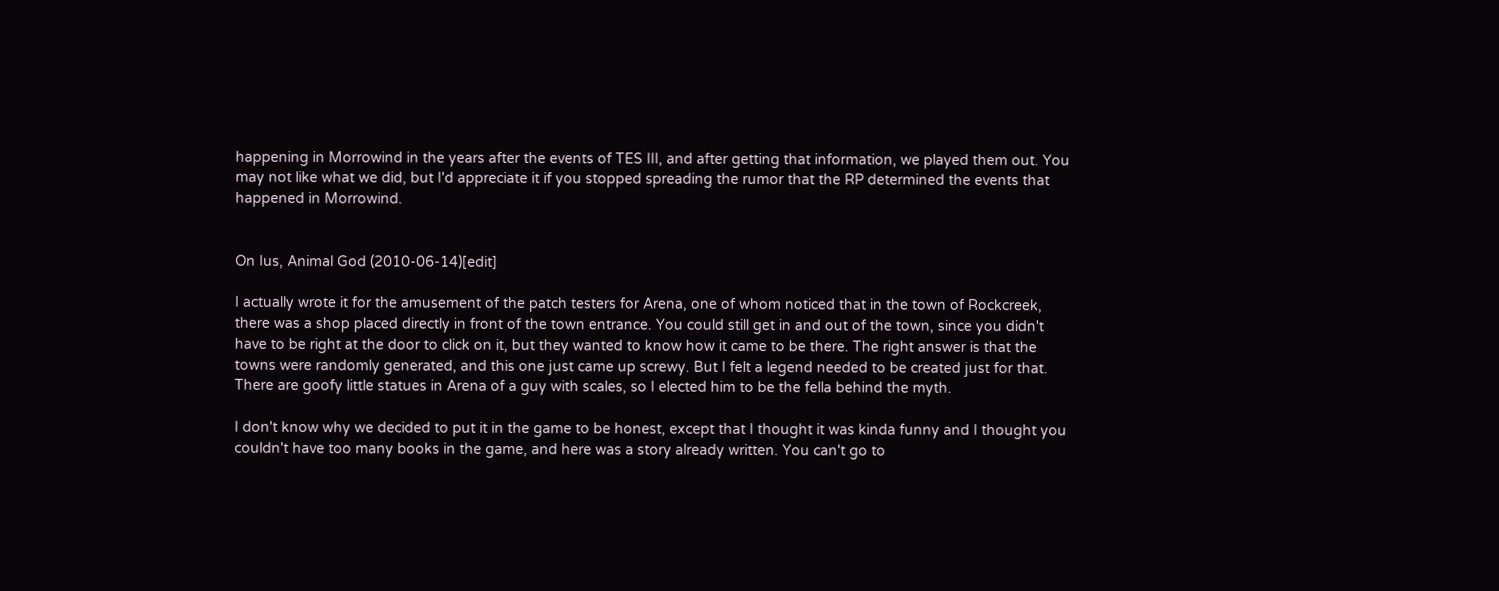happening in Morrowind in the years after the events of TES III, and after getting that information, we played them out. You may not like what we did, but I'd appreciate it if you stopped spreading the rumor that the RP determined the events that happened in Morrowind.


On Ius, Animal God (2010-06-14)[edit]

I actually wrote it for the amusement of the patch testers for Arena, one of whom noticed that in the town of Rockcreek, there was a shop placed directly in front of the town entrance. You could still get in and out of the town, since you didn't have to be right at the door to click on it, but they wanted to know how it came to be there. The right answer is that the towns were randomly generated, and this one just came up screwy. But I felt a legend needed to be created just for that. There are goofy little statues in Arena of a guy with scales, so I elected him to be the fella behind the myth.

I don't know why we decided to put it in the game to be honest, except that I thought it was kinda funny and I thought you couldn't have too many books in the game, and here was a story already written. You can't go to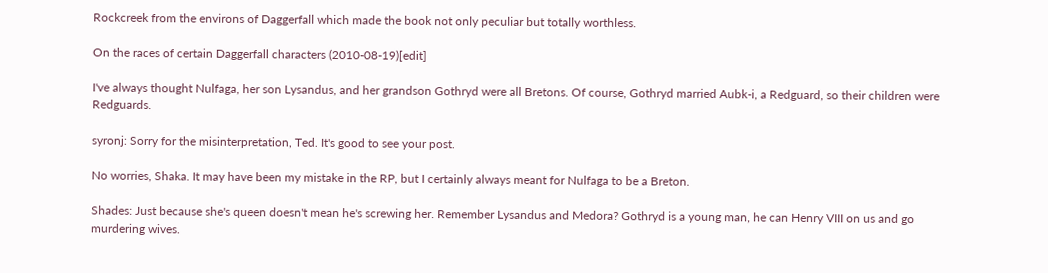Rockcreek from the environs of Daggerfall which made the book not only peculiar but totally worthless.

On the races of certain Daggerfall characters (2010-08-19)[edit]

I've always thought Nulfaga, her son Lysandus, and her grandson Gothryd were all Bretons. Of course, Gothryd married Aubk-i, a Redguard, so their children were Redguards.

syronj: Sorry for the misinterpretation, Ted. It's good to see your post.

No worries, Shaka. It may have been my mistake in the RP, but I certainly always meant for Nulfaga to be a Breton.

Shades: Just because she's queen doesn't mean he's screwing her. Remember Lysandus and Medora? Gothryd is a young man, he can Henry VIII on us and go murdering wives.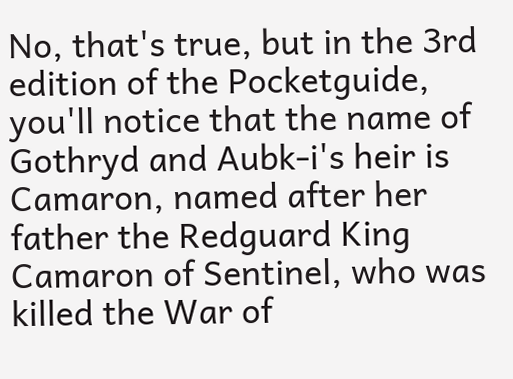No, that's true, but in the 3rd edition of the Pocketguide, you'll notice that the name of Gothryd and Aubk-i's heir is Camaron, named after her father the Redguard King Camaron of Sentinel, who was killed the War of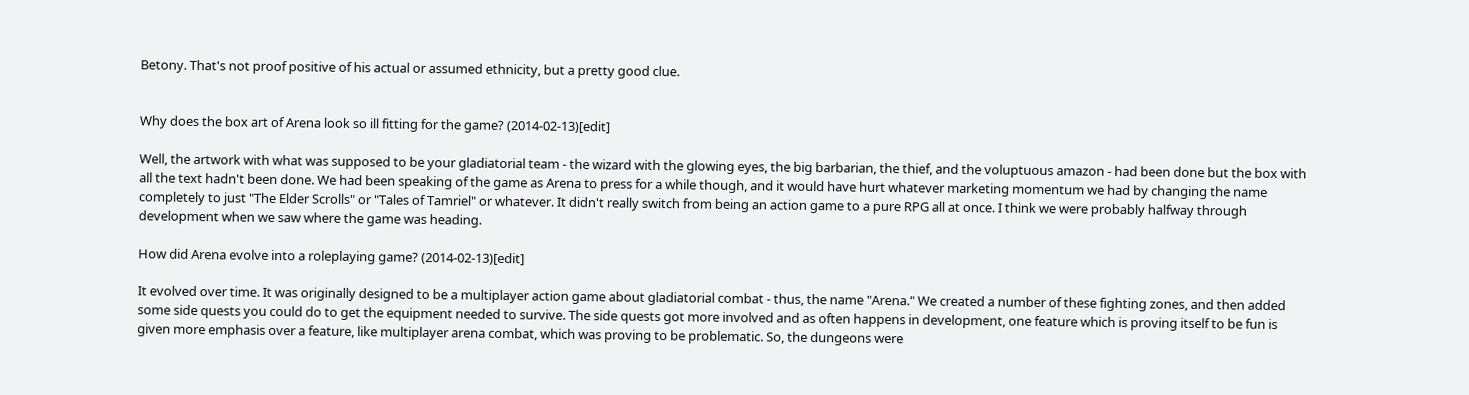Betony. That's not proof positive of his actual or assumed ethnicity, but a pretty good clue.


Why does the box art of Arena look so ill fitting for the game? (2014-02-13)[edit]

Well, the artwork with what was supposed to be your gladiatorial team - the wizard with the glowing eyes, the big barbarian, the thief, and the voluptuous amazon - had been done but the box with all the text hadn't been done. We had been speaking of the game as Arena to press for a while though, and it would have hurt whatever marketing momentum we had by changing the name completely to just "The Elder Scrolls" or "Tales of Tamriel" or whatever. It didn't really switch from being an action game to a pure RPG all at once. I think we were probably halfway through development when we saw where the game was heading.

How did Arena evolve into a roleplaying game? (2014-02-13)[edit]

It evolved over time. It was originally designed to be a multiplayer action game about gladiatorial combat - thus, the name "Arena." We created a number of these fighting zones, and then added some side quests you could do to get the equipment needed to survive. The side quests got more involved and as often happens in development, one feature which is proving itself to be fun is given more emphasis over a feature, like multiplayer arena combat, which was proving to be problematic. So, the dungeons were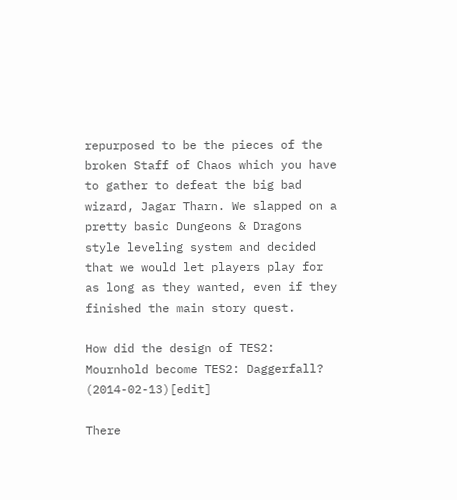repurposed to be the pieces of the broken Staff of Chaos which you have to gather to defeat the big bad wizard, Jagar Tharn. We slapped on a pretty basic Dungeons & Dragons style leveling system and decided that we would let players play for as long as they wanted, even if they finished the main story quest.

How did the design of TES2: Mournhold become TES2: Daggerfall? (2014-02-13)[edit]

There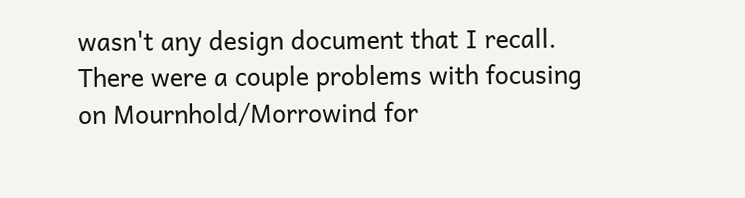wasn't any design document that I recall. There were a couple problems with focusing on Mournhold/Morrowind for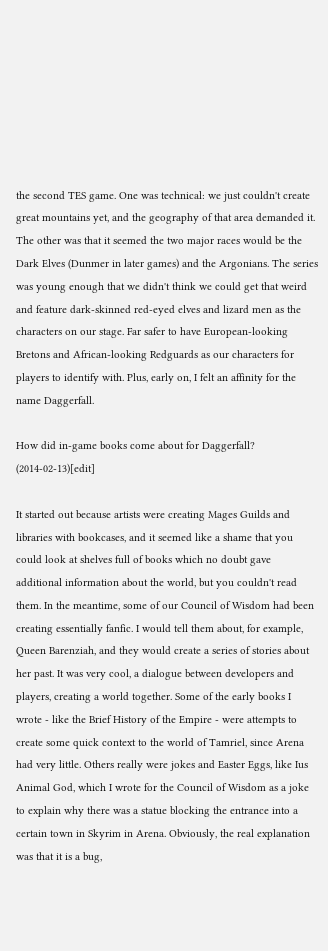the second TES game. One was technical: we just couldn't create great mountains yet, and the geography of that area demanded it. The other was that it seemed the two major races would be the Dark Elves (Dunmer in later games) and the Argonians. The series was young enough that we didn't think we could get that weird and feature dark-skinned red-eyed elves and lizard men as the characters on our stage. Far safer to have European-looking Bretons and African-looking Redguards as our characters for players to identify with. Plus, early on, I felt an affinity for the name Daggerfall.

How did in-game books come about for Daggerfall? (2014-02-13)[edit]

It started out because artists were creating Mages Guilds and libraries with bookcases, and it seemed like a shame that you could look at shelves full of books which no doubt gave additional information about the world, but you couldn't read them. In the meantime, some of our Council of Wisdom had been creating essentially fanfic. I would tell them about, for example, Queen Barenziah, and they would create a series of stories about her past. It was very cool, a dialogue between developers and players, creating a world together. Some of the early books I wrote - like the Brief History of the Empire - were attempts to create some quick context to the world of Tamriel, since Arena had very little. Others really were jokes and Easter Eggs, like Ius Animal God, which I wrote for the Council of Wisdom as a joke to explain why there was a statue blocking the entrance into a certain town in Skyrim in Arena. Obviously, the real explanation was that it is a bug,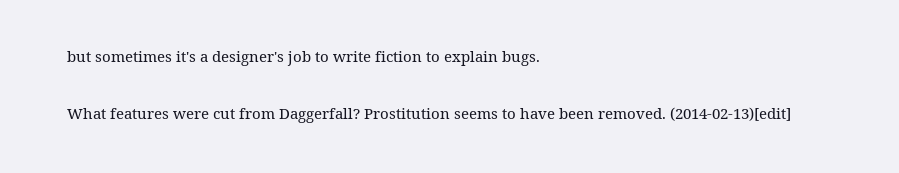but sometimes it's a designer's job to write fiction to explain bugs.

What features were cut from Daggerfall? Prostitution seems to have been removed. (2014-02-13)[edit]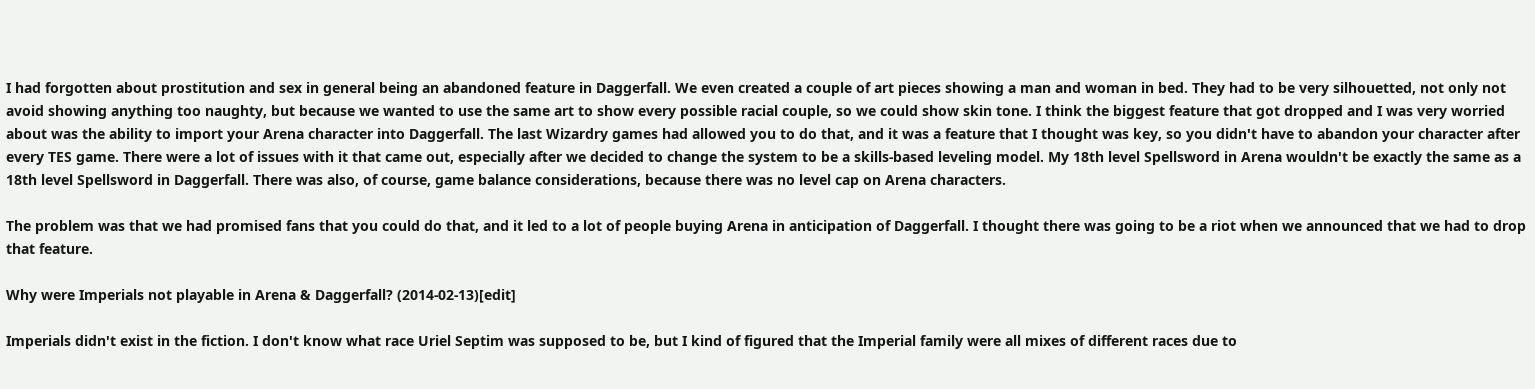I had forgotten about prostitution and sex in general being an abandoned feature in Daggerfall. We even created a couple of art pieces showing a man and woman in bed. They had to be very silhouetted, not only not avoid showing anything too naughty, but because we wanted to use the same art to show every possible racial couple, so we could show skin tone. I think the biggest feature that got dropped and I was very worried about was the ability to import your Arena character into Daggerfall. The last Wizardry games had allowed you to do that, and it was a feature that I thought was key, so you didn't have to abandon your character after every TES game. There were a lot of issues with it that came out, especially after we decided to change the system to be a skills-based leveling model. My 18th level Spellsword in Arena wouldn't be exactly the same as a 18th level Spellsword in Daggerfall. There was also, of course, game balance considerations, because there was no level cap on Arena characters.

The problem was that we had promised fans that you could do that, and it led to a lot of people buying Arena in anticipation of Daggerfall. I thought there was going to be a riot when we announced that we had to drop that feature.

Why were Imperials not playable in Arena & Daggerfall? (2014-02-13)[edit]

Imperials didn't exist in the fiction. I don't know what race Uriel Septim was supposed to be, but I kind of figured that the Imperial family were all mixes of different races due to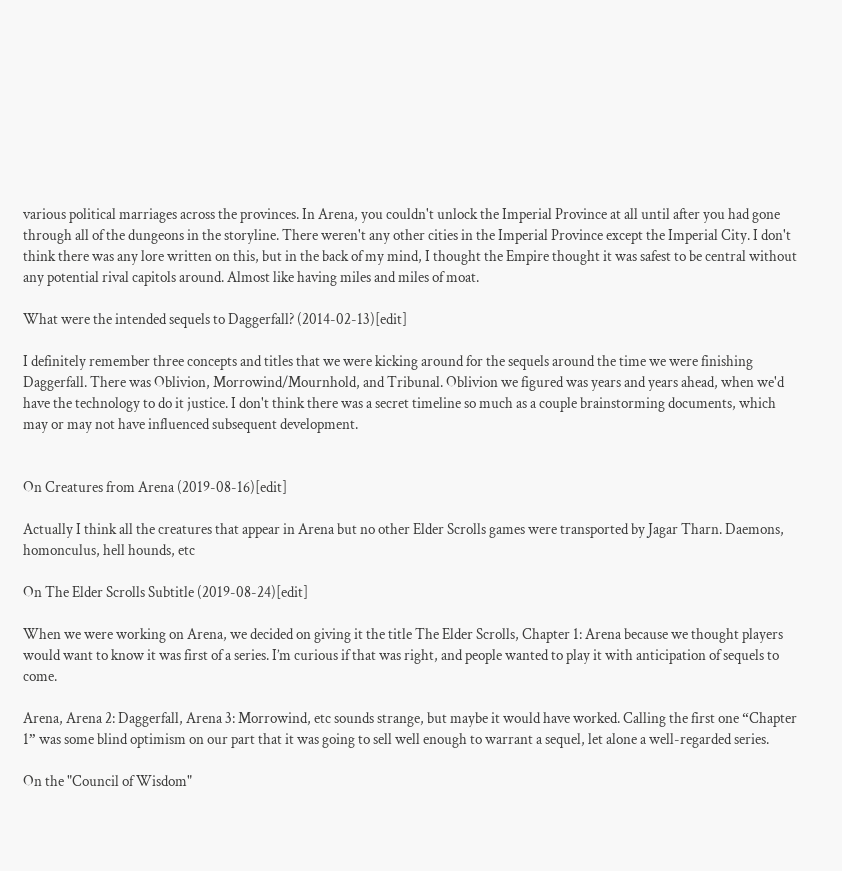various political marriages across the provinces. In Arena, you couldn't unlock the Imperial Province at all until after you had gone through all of the dungeons in the storyline. There weren't any other cities in the Imperial Province except the Imperial City. I don't think there was any lore written on this, but in the back of my mind, I thought the Empire thought it was safest to be central without any potential rival capitols around. Almost like having miles and miles of moat.

What were the intended sequels to Daggerfall? (2014-02-13)[edit]

I definitely remember three concepts and titles that we were kicking around for the sequels around the time we were finishing Daggerfall. There was Oblivion, Morrowind/Mournhold, and Tribunal. Oblivion we figured was years and years ahead, when we'd have the technology to do it justice. I don't think there was a secret timeline so much as a couple brainstorming documents, which may or may not have influenced subsequent development.


On Creatures from Arena (2019-08-16)[edit]

Actually I think all the creatures that appear in Arena but no other Elder Scrolls games were transported by Jagar Tharn. Daemons, homonculus, hell hounds, etc

On The Elder Scrolls Subtitle (2019-08-24)[edit]

When we were working on Arena, we decided on giving it the title The Elder Scrolls, Chapter 1: Arena because we thought players would want to know it was first of a series. I’m curious if that was right, and people wanted to play it with anticipation of sequels to come.

Arena, Arena 2: Daggerfall, Arena 3: Morrowind, etc sounds strange, but maybe it would have worked. Calling the first one “Chapter 1” was some blind optimism on our part that it was going to sell well enough to warrant a sequel, let alone a well-regarded series.

On the "Council of Wisdom"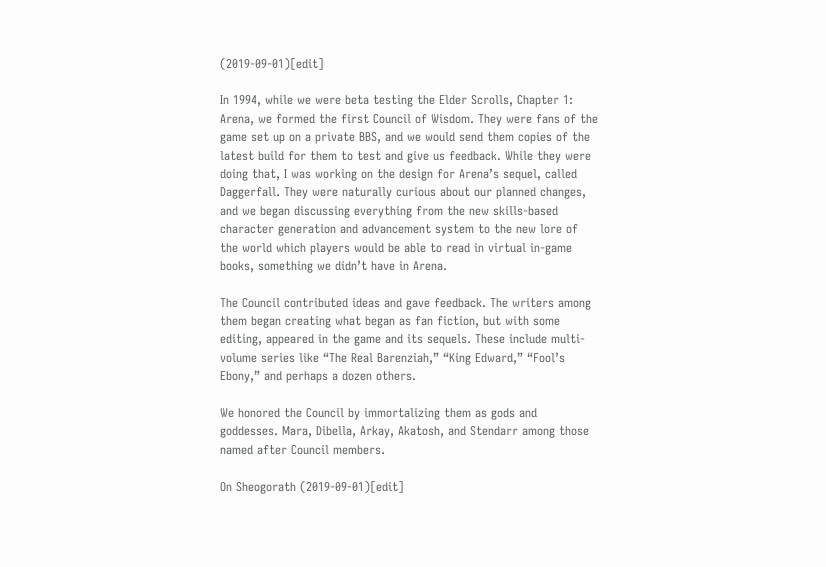(2019-09-01)[edit]

In 1994, while we were beta testing the Elder Scrolls, Chapter 1: Arena, we formed the first Council of Wisdom. They were fans of the game set up on a private BBS, and we would send them copies of the latest build for them to test and give us feedback. While they were doing that, I was working on the design for Arena’s sequel, called Daggerfall. They were naturally curious about our planned changes, and we began discussing everything from the new skills-based character generation and advancement system to the new lore of the world which players would be able to read in virtual in-game books, something we didn’t have in Arena.

The Council contributed ideas and gave feedback. The writers among them began creating what began as fan fiction, but with some editing, appeared in the game and its sequels. These include multi-volume series like “The Real Barenziah,” “King Edward,” “Fool’s Ebony,” and perhaps a dozen others.

We honored the Council by immortalizing them as gods and goddesses. Mara, Dibella, Arkay, Akatosh, and Stendarr among those named after Council members.

On Sheogorath (2019-09-01)[edit]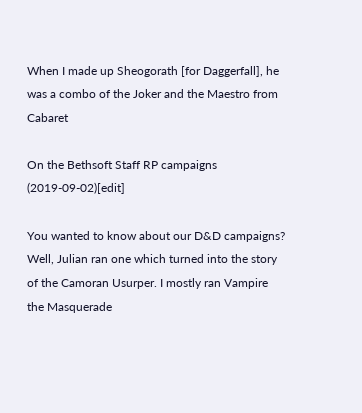When I made up Sheogorath [for Daggerfall], he was a combo of the Joker and the Maestro from Cabaret

On the Bethsoft Staff RP campaigns (2019-09-02)[edit]

You wanted to know about our D&D campaigns? Well, Julian ran one which turned into the story of the Camoran Usurper. I mostly ran Vampire the Masquerade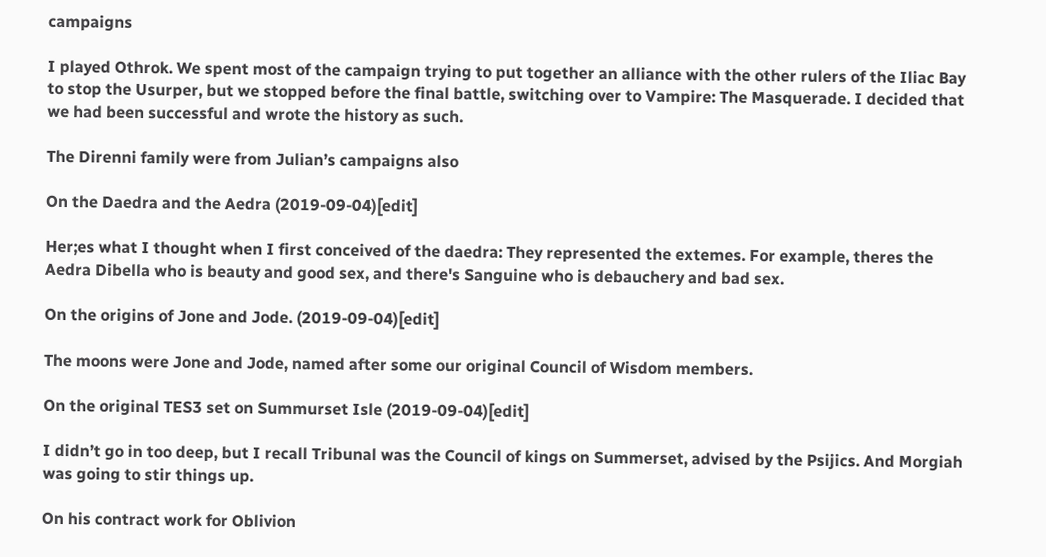campaigns

I played Othrok. We spent most of the campaign trying to put together an alliance with the other rulers of the Iliac Bay to stop the Usurper, but we stopped before the final battle, switching over to Vampire: The Masquerade. I decided that we had been successful and wrote the history as such.

The Direnni family were from Julian’s campaigns also

On the Daedra and the Aedra (2019-09-04)[edit]

Her;es what I thought when I first conceived of the daedra: They represented the extemes. For example, theres the Aedra Dibella who is beauty and good sex, and there's Sanguine who is debauchery and bad sex.

On the origins of Jone and Jode. (2019-09-04)[edit]

The moons were Jone and Jode, named after some our original Council of Wisdom members.

On the original TES3 set on Summurset Isle (2019-09-04)[edit]

I didn’t go in too deep, but I recall Tribunal was the Council of kings on Summerset, advised by the Psijics. And Morgiah was going to stir things up.

On his contract work for Oblivion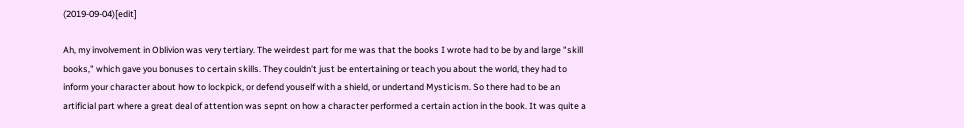(2019-09-04)[edit]

Ah, my involvement in Oblivion was very tertiary. The weirdest part for me was that the books I wrote had to be by and large "skill books," which gave you bonuses to certain skills. They couldn't just be entertaining or teach you about the world, they had to inform your character about how to lockpick, or defend youself with a shield, or undertand Mysticism. So there had to be an artificial part where a great deal of attention was sepnt on how a character performed a certain action in the book. It was quite a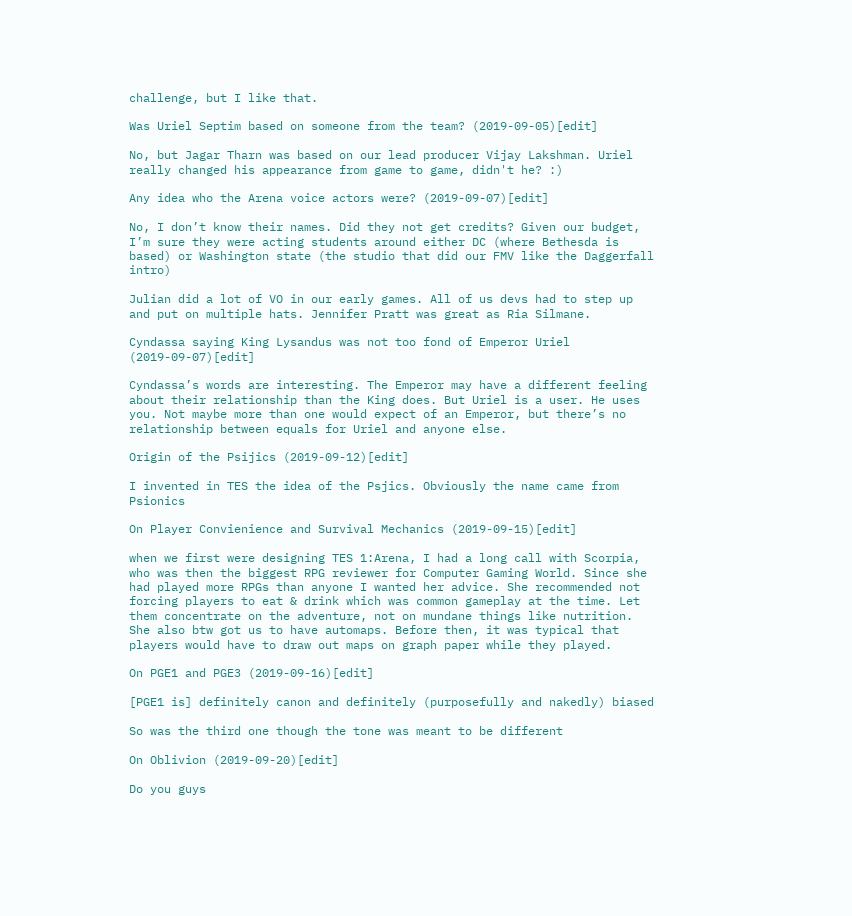challenge, but I like that.

Was Uriel Septim based on someone from the team? (2019-09-05)[edit]

No, but Jagar Tharn was based on our lead producer Vijay Lakshman. Uriel really changed his appearance from game to game, didn't he? :)

Any idea who the Arena voice actors were? (2019-09-07)[edit]

No, I don’t know their names. Did they not get credits? Given our budget, I’m sure they were acting students around either DC (where Bethesda is based) or Washington state (the studio that did our FMV like the Daggerfall intro)

Julian did a lot of VO in our early games. All of us devs had to step up and put on multiple hats. Jennifer Pratt was great as Ria Silmane.

Cyndassa saying King Lysandus was not too fond of Emperor Uriel (2019-09-07)[edit]

Cyndassa’s words are interesting. The Emperor may have a different feeling about their relationship than the King does. But Uriel is a user. He uses you. Not maybe more than one would expect of an Emperor, but there’s no relationship between equals for Uriel and anyone else.

Origin of the Psijics (2019-09-12)[edit]

I invented in TES the idea of the Psjics. Obviously the name came from Psionics

On Player Convienience and Survival Mechanics (2019-09-15)[edit]

when we first were designing TES 1:Arena, I had a long call with Scorpia, who was then the biggest RPG reviewer for Computer Gaming World. Since she had played more RPGs than anyone I wanted her advice. She recommended not forcing players to eat & drink which was common gameplay at the time. Let them concentrate on the adventure, not on mundane things like nutrition. She also btw got us to have automaps. Before then, it was typical that players would have to draw out maps on graph paper while they played.

On PGE1 and PGE3 (2019-09-16)[edit]

[PGE1 is] definitely canon and definitely (purposefully and nakedly) biased

So was the third one though the tone was meant to be different

On Oblivion (2019-09-20)[edit]

Do you guys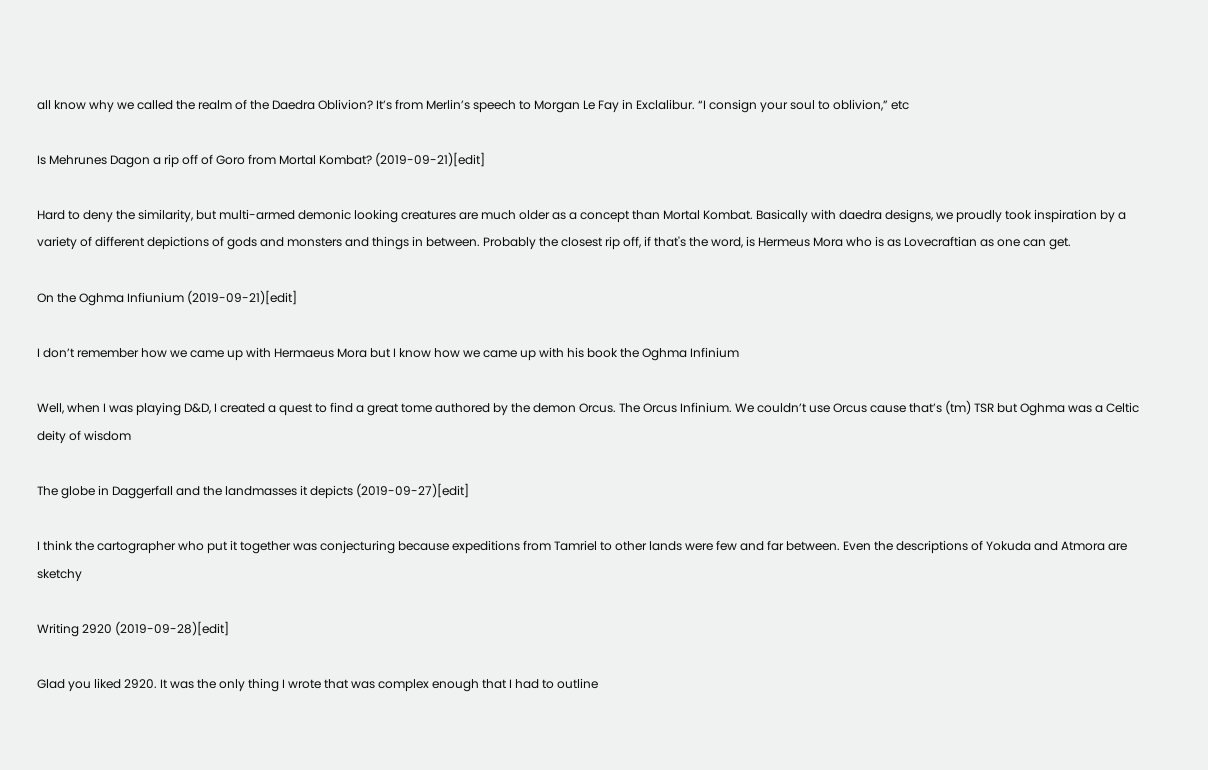all know why we called the realm of the Daedra Oblivion? It’s from Merlin’s speech to Morgan Le Fay in Exclalibur. “I consign your soul to oblivion,” etc

Is Mehrunes Dagon a rip off of Goro from Mortal Kombat? (2019-09-21)[edit]

Hard to deny the similarity, but multi-armed demonic looking creatures are much older as a concept than Mortal Kombat. Basically with daedra designs, we proudly took inspiration by a variety of different depictions of gods and monsters and things in between. Probably the closest rip off, if that's the word, is Hermeus Mora who is as Lovecraftian as one can get.

On the Oghma Infiunium (2019-09-21)[edit]

I don’t remember how we came up with Hermaeus Mora but I know how we came up with his book the Oghma Infinium

Well, when I was playing D&D, I created a quest to find a great tome authored by the demon Orcus. The Orcus Infinium. We couldn’t use Orcus cause that’s (tm) TSR but Oghma was a Celtic deity of wisdom

The globe in Daggerfall and the landmasses it depicts (2019-09-27)[edit]

I think the cartographer who put it together was conjecturing because expeditions from Tamriel to other lands were few and far between. Even the descriptions of Yokuda and Atmora are sketchy

Writing 2920 (2019-09-28)[edit]

Glad you liked 2920. It was the only thing I wrote that was complex enough that I had to outline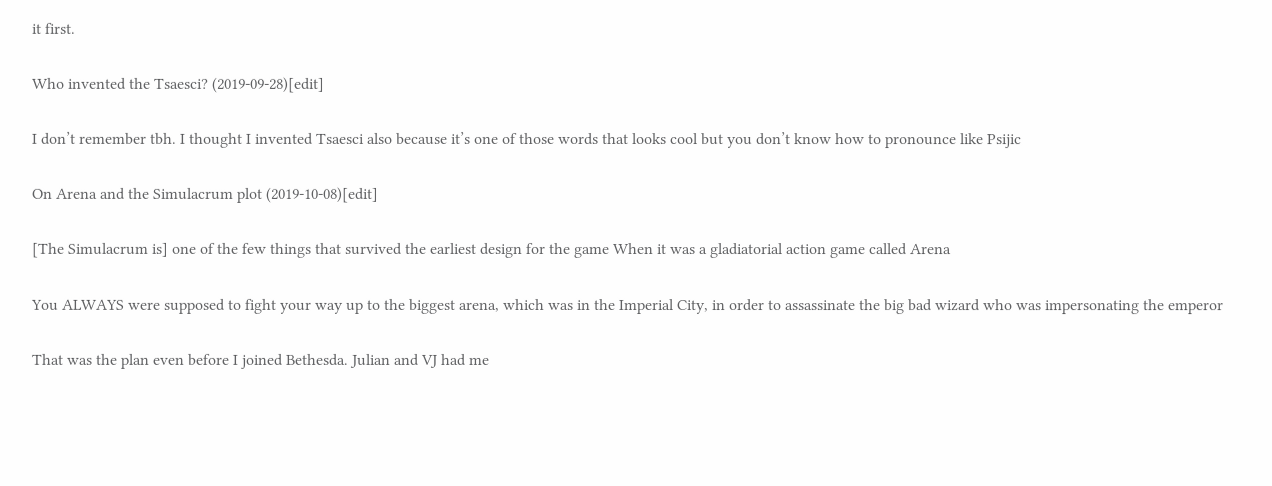it first.

Who invented the Tsaesci? (2019-09-28)[edit]

I don’t remember tbh. I thought I invented Tsaesci also because it’s one of those words that looks cool but you don’t know how to pronounce like Psijic

On Arena and the Simulacrum plot (2019-10-08)[edit]

[The Simulacrum is] one of the few things that survived the earliest design for the game When it was a gladiatorial action game called Arena

You ALWAYS were supposed to fight your way up to the biggest arena, which was in the Imperial City, in order to assassinate the big bad wizard who was impersonating the emperor

That was the plan even before I joined Bethesda. Julian and VJ had me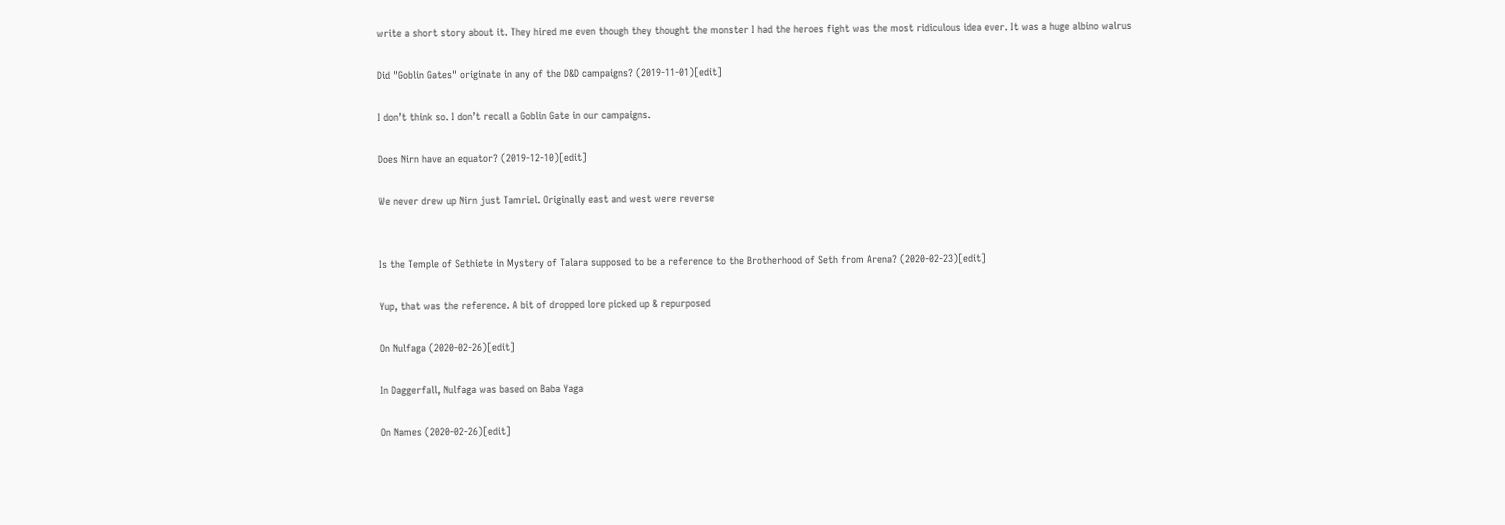write a short story about it. They hired me even though they thought the monster I had the heroes fight was the most ridiculous idea ever. It was a huge albino walrus

Did "Goblin Gates" originate in any of the D&D campaigns? (2019-11-01)[edit]

I don’t think so. I don’t recall a Goblin Gate in our campaigns.

Does Nirn have an equator? (2019-12-10)[edit]

We never drew up Nirn just Tamriel. Originally east and west were reverse


Is the Temple of Sethiete in Mystery of Talara supposed to be a reference to the Brotherhood of Seth from Arena? (2020-02-23)[edit]

Yup, that was the reference. A bit of dropped lore picked up & repurposed

On Nulfaga (2020-02-26)[edit]

In Daggerfall, Nulfaga was based on Baba Yaga

On Names (2020-02-26)[edit]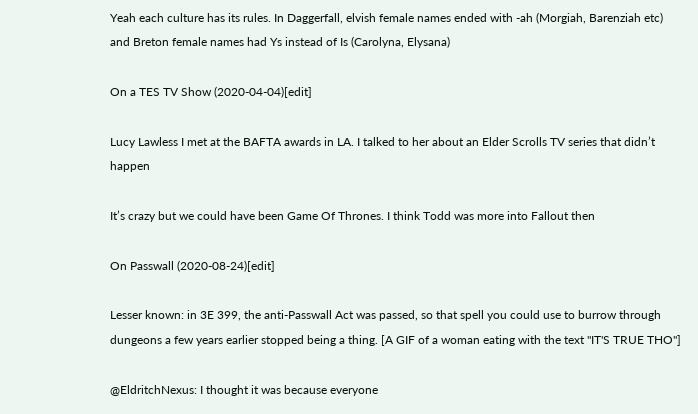Yeah each culture has its rules. In Daggerfall, elvish female names ended with -ah (Morgiah, Barenziah etc) and Breton female names had Ys instead of Is (Carolyna, Elysana)

On a TES TV Show (2020-04-04)[edit]

Lucy Lawless I met at the BAFTA awards in LA. I talked to her about an Elder Scrolls TV series that didn’t happen

It’s crazy but we could have been Game Of Thrones. I think Todd was more into Fallout then

On Passwall (2020-08-24)[edit]

Lesser known: in 3E 399, the anti-Passwall Act was passed, so that spell you could use to burrow through dungeons a few years earlier stopped being a thing. [A GIF of a woman eating with the text "IT'S TRUE THO"]

@EldritchNexus: I thought it was because everyone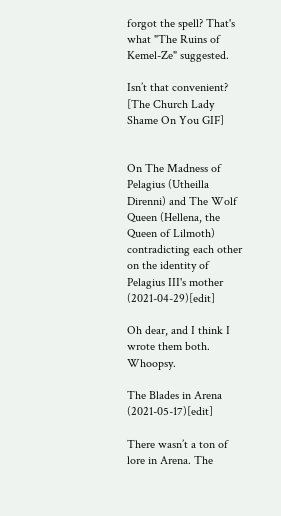forgot the spell? That's what "The Ruins of Kemel-Ze" suggested.

Isn’t that convenient? [The Church Lady Shame On You GIF]


On The Madness of Pelagius (Utheilla Direnni) and The Wolf Queen (Hellena, the Queen of Lilmoth) contradicting each other on the identity of Pelagius III's mother (2021-04-29)[edit]

Oh dear, and I think I wrote them both. Whoopsy.

The Blades in Arena (2021-05-17)[edit]

There wasn’t a ton of lore in Arena. The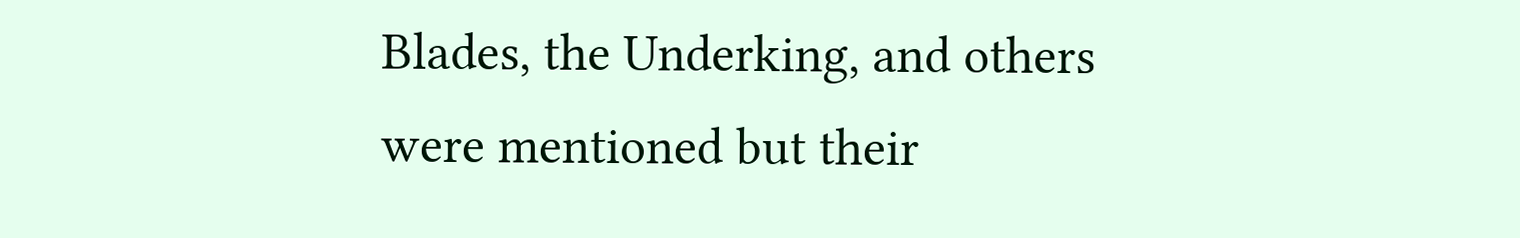Blades, the Underking, and others were mentioned but their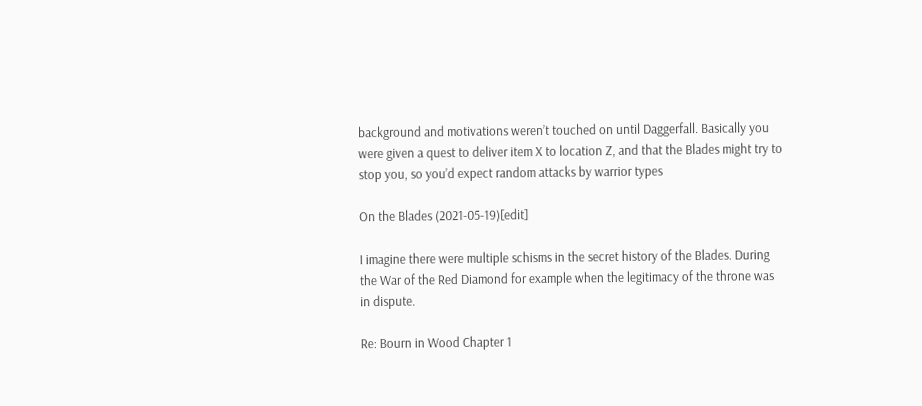background and motivations weren’t touched on until Daggerfall. Basically you were given a quest to deliver item X to location Z, and that the Blades might try to stop you, so you’d expect random attacks by warrior types

On the Blades (2021-05-19)[edit]

I imagine there were multiple schisms in the secret history of the Blades. During the War of the Red Diamond for example when the legitimacy of the throne was in dispute.

Re: Bourn in Wood Chapter 1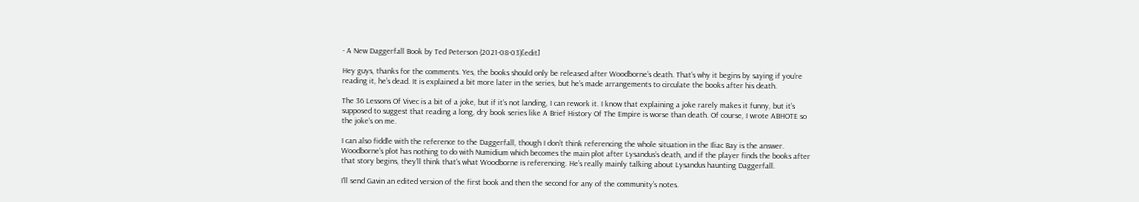- A New Daggerfall Book by Ted Peterson (2021-08-03)[edit]

Hey guys, thanks for the comments. Yes, the books should only be released after Woodborne’s death. That’s why it begins by saying if you’re reading it, he’s dead. It is explained a bit more later in the series, but he’s made arrangements to circulate the books after his death.

The 36 Lessons Of Vivec is a bit of a joke, but if it’s not landing, I can rework it. I know that explaining a joke rarely makes it funny, but it’s supposed to suggest that reading a long, dry book series like A Brief History Of The Empire is worse than death. Of course, I wrote ABHOTE so the joke’s on me.

I can also fiddle with the reference to the Daggerfall, though I don’t think referencing the whole situation in the Iliac Bay is the answer. Woodborne’s plot has nothing to do with Numidium which becomes the main plot after Lysandus’s death, and if the player finds the books after that story begins, they’ll think that’s what Woodborne is referencing. He’s really mainly talking about Lysandus haunting Daggerfall.

I’ll send Gavin an edited version of the first book and then the second for any of the community’s notes.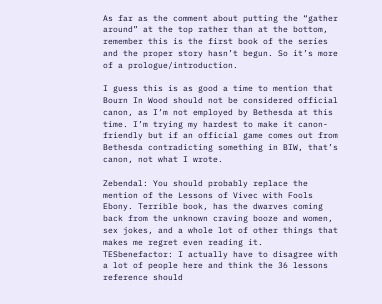As far as the comment about putting the “gather around” at the top rather than at the bottom, remember this is the first book of the series and the proper story hasn’t begun. So it’s more of a prologue/introduction.

I guess this is as good a time to mention that Bourn In Wood should not be considered official canon, as I’m not employed by Bethesda at this time. I’m trying my hardest to make it canon-friendly but if an official game comes out from Bethesda contradicting something in BIW, that’s canon, not what I wrote.

Zebendal: You should probably replace the mention of the Lessons of Vivec with Fools Ebony. Terrible book, has the dwarves coming back from the unknown craving booze and women, sex jokes, and a whole lot of other things that makes me regret even reading it.
TESbenefactor: I actually have to disagree with a lot of people here and think the 36 lessons reference should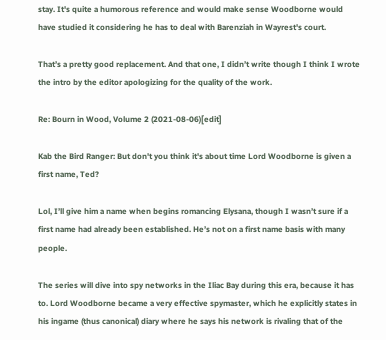stay. It's quite a humorous reference and would make sense Woodborne would have studied it considering he has to deal with Barenziah in Wayrest's court.

That’s a pretty good replacement. And that one, I didn’t write though I think I wrote the intro by the editor apologizing for the quality of the work.

Re: Bourn in Wood, Volume 2 (2021-08-06)[edit]

Kab the Bird Ranger: But don't you think it's about time Lord Woodborne is given a first name, Ted?

Lol, I’ll give him a name when begins romancing Elysana, though I wasn’t sure if a first name had already been established. He’s not on a first name basis with many people.

The series will dive into spy networks in the Iliac Bay during this era, because it has to. Lord Woodborne became a very effective spymaster, which he explicitly states in his ingame (thus canonical) diary where he says his network is rivaling that of the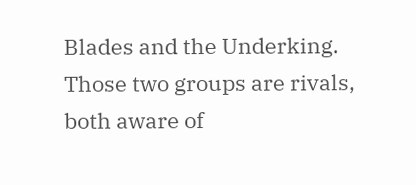Blades and the Underking. Those two groups are rivals, both aware of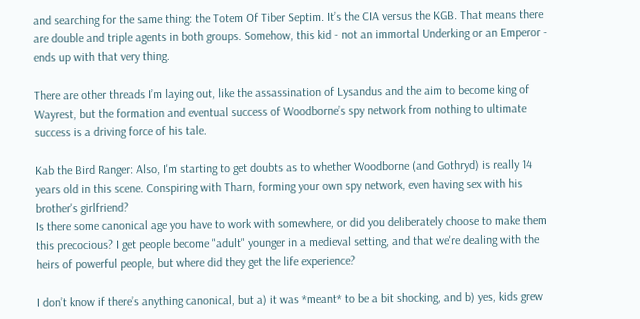and searching for the same thing: the Totem Of Tiber Septim. It’s the CIA versus the KGB. That means there are double and triple agents in both groups. Somehow, this kid - not an immortal Underking or an Emperor - ends up with that very thing.

There are other threads I’m laying out, like the assassination of Lysandus and the aim to become king of Wayrest, but the formation and eventual success of Woodborne’s spy network from nothing to ultimate success is a driving force of his tale.

Kab the Bird Ranger: Also, I'm starting to get doubts as to whether Woodborne (and Gothryd) is really 14 years old in this scene. Conspiring with Tharn, forming your own spy network, even having sex with his brother's girlfriend?
Is there some canonical age you have to work with somewhere, or did you deliberately choose to make them this precocious? I get people become "adult" younger in a medieval setting, and that we're dealing with the heirs of powerful people, but where did they get the life experience?

I don’t know if there’s anything canonical, but a) it was *meant* to be a bit shocking, and b) yes, kids grew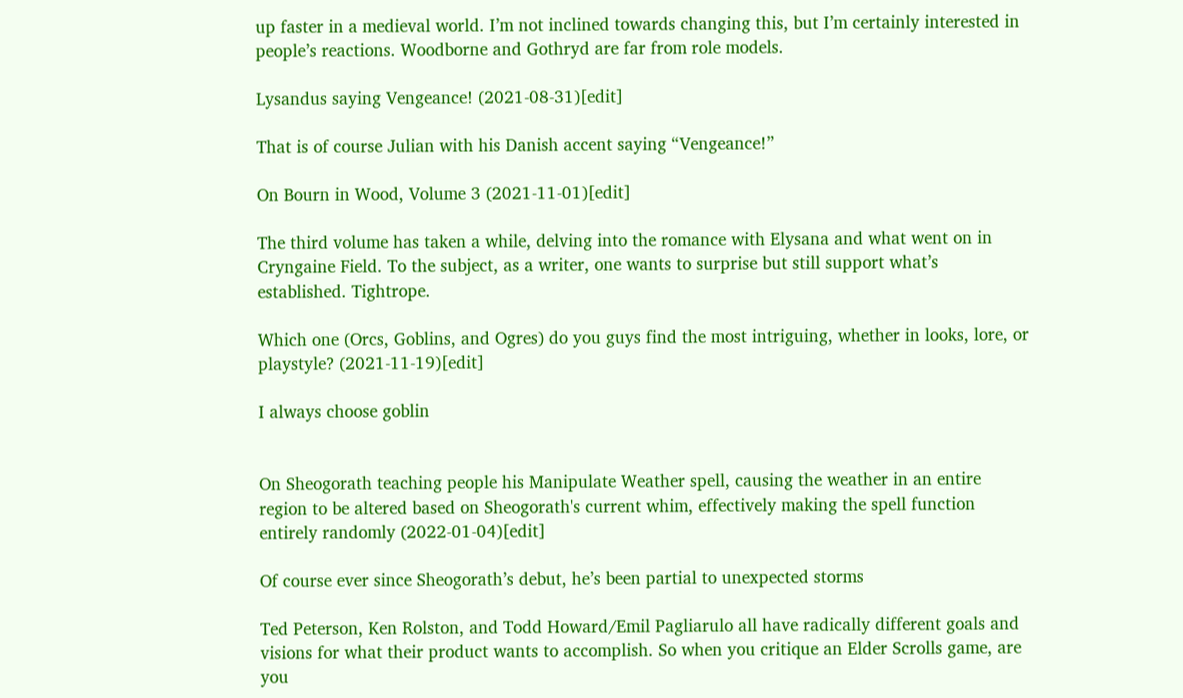up faster in a medieval world. I’m not inclined towards changing this, but I’m certainly interested in people’s reactions. Woodborne and Gothryd are far from role models.

Lysandus saying Vengeance! (2021-08-31)[edit]

That is of course Julian with his Danish accent saying “Vengeance!”

On Bourn in Wood, Volume 3 (2021-11-01)[edit]

The third volume has taken a while, delving into the romance with Elysana and what went on in Cryngaine Field. To the subject, as a writer, one wants to surprise but still support what’s established. Tightrope.

Which one (Orcs, Goblins, and Ogres) do you guys find the most intriguing, whether in looks, lore, or playstyle? (2021-11-19)[edit]

I always choose goblin


On Sheogorath teaching people his Manipulate Weather spell, causing the weather in an entire region to be altered based on Sheogorath's current whim, effectively making the spell function entirely randomly (2022-01-04)[edit]

Of course ever since Sheogorath’s debut, he’s been partial to unexpected storms

Ted Peterson, Ken Rolston, and Todd Howard/Emil Pagliarulo all have radically different goals and visions for what their product wants to accomplish. So when you critique an Elder Scrolls game, are you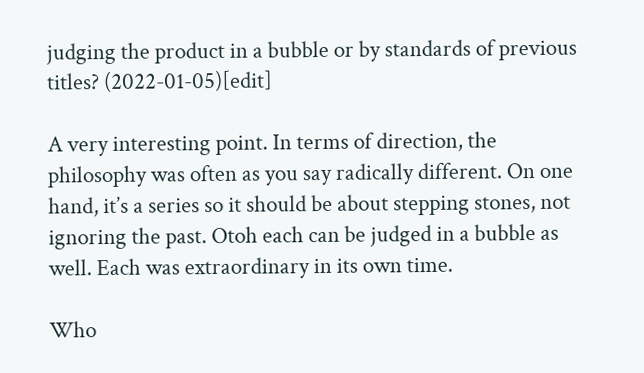judging the product in a bubble or by standards of previous titles? (2022-01-05)[edit]

A very interesting point. In terms of direction, the philosophy was often as you say radically different. On one hand, it’s a series so it should be about stepping stones, not ignoring the past. Otoh each can be judged in a bubble as well. Each was extraordinary in its own time.

Who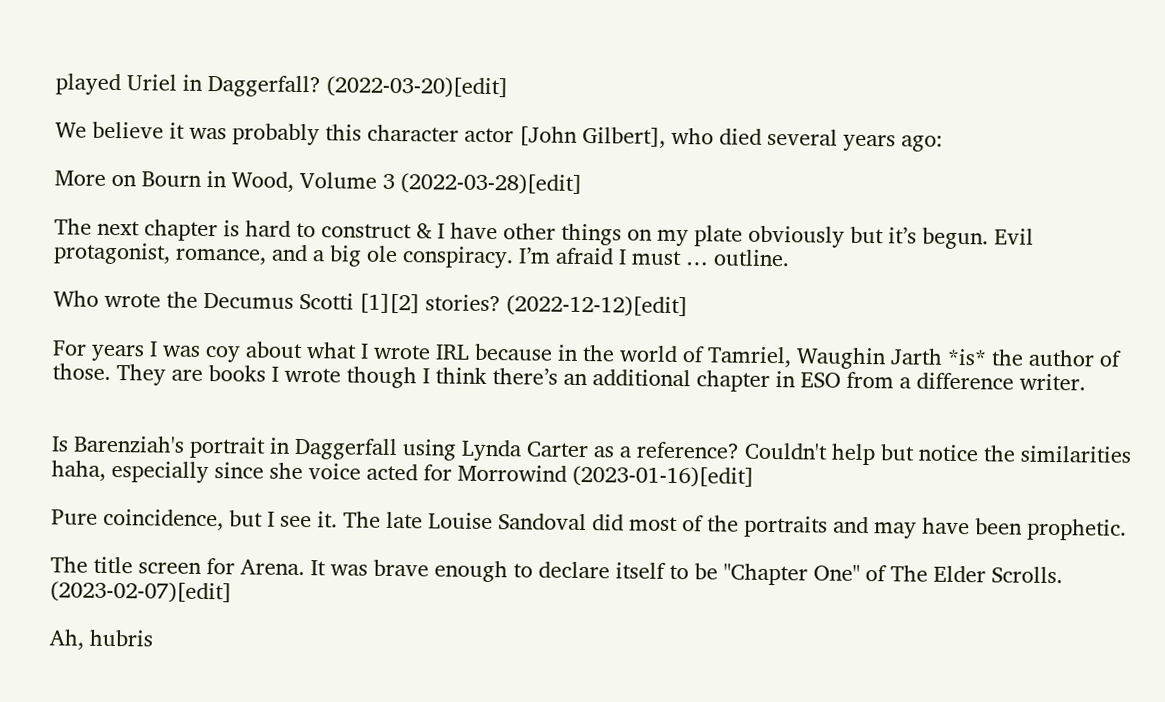played Uriel in Daggerfall? (2022-03-20)[edit]

We believe it was probably this character actor [John Gilbert], who died several years ago:

More on Bourn in Wood, Volume 3 (2022-03-28)[edit]

The next chapter is hard to construct & I have other things on my plate obviously but it’s begun. Evil protagonist, romance, and a big ole conspiracy. I’m afraid I must … outline.

Who wrote the Decumus Scotti [1][2] stories? (2022-12-12)[edit]

For years I was coy about what I wrote IRL because in the world of Tamriel, Waughin Jarth *is* the author of those. They are books I wrote though I think there’s an additional chapter in ESO from a difference writer.


Is Barenziah's portrait in Daggerfall using Lynda Carter as a reference? Couldn't help but notice the similarities haha, especially since she voice acted for Morrowind (2023-01-16)[edit]

Pure coincidence, but I see it. The late Louise Sandoval did most of the portraits and may have been prophetic.

The title screen for Arena. It was brave enough to declare itself to be "Chapter One" of The Elder Scrolls. (2023-02-07)[edit]

Ah, hubris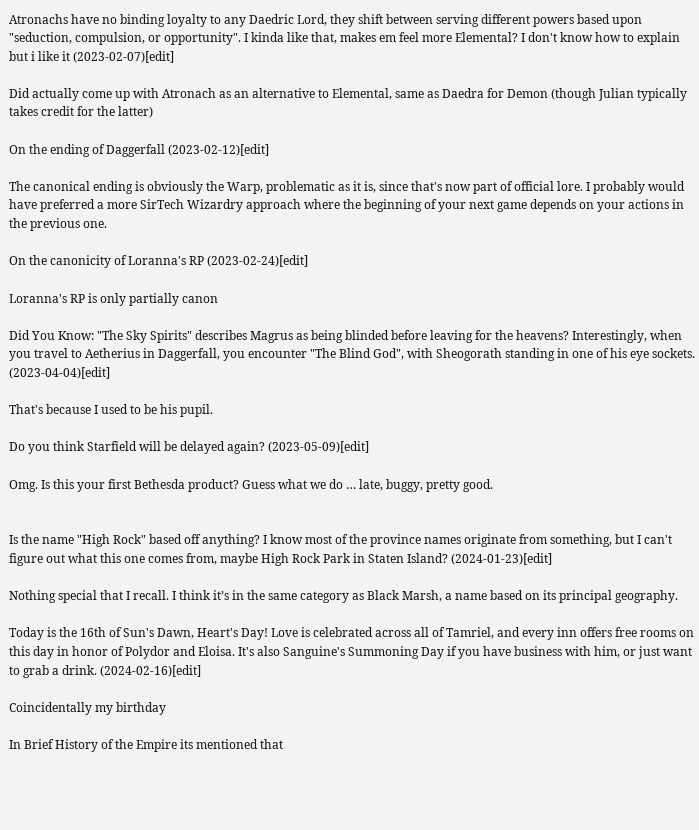Atronachs have no binding loyalty to any Daedric Lord, they shift between serving different powers based upon "seduction, compulsion, or opportunity". I kinda like that, makes em feel more Elemental? I don't know how to explain but i like it (2023-02-07)[edit]

Did actually come up with Atronach as an alternative to Elemental, same as Daedra for Demon (though Julian typically takes credit for the latter)

On the ending of Daggerfall (2023-02-12)[edit]

The canonical ending is obviously the Warp, problematic as it is, since that's now part of official lore. I probably would have preferred a more SirTech Wizardry approach where the beginning of your next game depends on your actions in the previous one.

On the canonicity of Loranna's RP (2023-02-24)[edit]

Loranna's RP is only partially canon

Did You Know: "The Sky Spirits" describes Magrus as being blinded before leaving for the heavens? Interestingly, when you travel to Aetherius in Daggerfall, you encounter "The Blind God", with Sheogorath standing in one of his eye sockets. (2023-04-04)[edit]

That's because I used to be his pupil.

Do you think Starfield will be delayed again? (2023-05-09)[edit]

Omg. Is this your first Bethesda product? Guess what we do … late, buggy, pretty good.


Is the name "High Rock" based off anything? I know most of the province names originate from something, but I can't figure out what this one comes from, maybe High Rock Park in Staten Island? (2024-01-23)[edit]

Nothing special that I recall. I think it’s in the same category as Black Marsh, a name based on its principal geography.

Today is the 16th of Sun's Dawn, Heart's Day! Love is celebrated across all of Tamriel, and every inn offers free rooms on this day in honor of Polydor and Eloisa. It's also Sanguine's Summoning Day if you have business with him, or just want to grab a drink. (2024-02-16)[edit]

Coincidentally my birthday

In Brief History of the Empire its mentioned that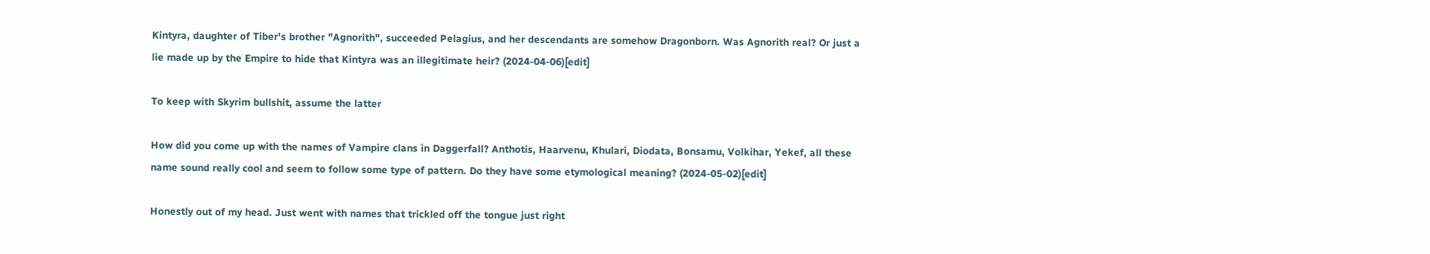Kintyra, daughter of Tiber's brother "Agnorith", succeeded Pelagius, and her descendants are somehow Dragonborn. Was Agnorith real? Or just a lie made up by the Empire to hide that Kintyra was an illegitimate heir? (2024-04-06)[edit]

To keep with Skyrim bullshit, assume the latter

How did you come up with the names of Vampire clans in Daggerfall? Anthotis, Haarvenu, Khulari, Diodata, Bonsamu, Volkihar, Yekef, all these name sound really cool and seem to follow some type of pattern. Do they have some etymological meaning? (2024-05-02)[edit]

Honestly out of my head. Just went with names that trickled off the tongue just right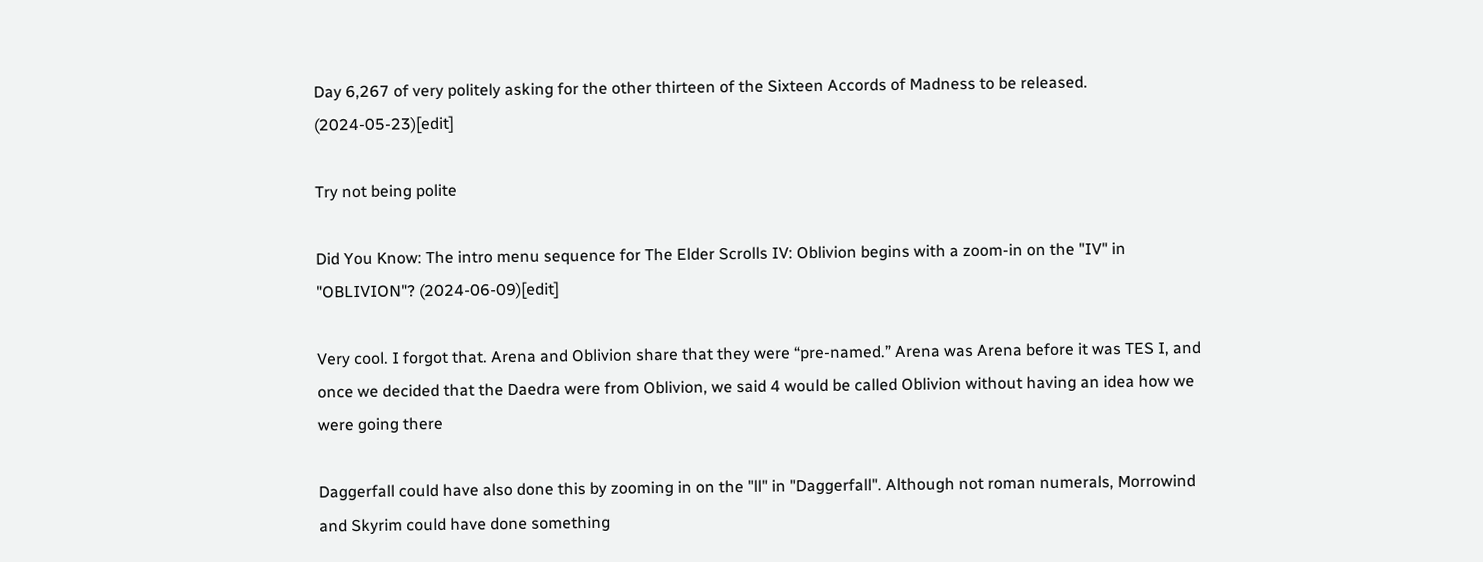Day 6,267 of very politely asking for the other thirteen of the Sixteen Accords of Madness to be released. (2024-05-23)[edit]

Try not being polite

Did You Know: The intro menu sequence for The Elder Scrolls IV: Oblivion begins with a zoom-in on the "IV" in "OBLIVION"? (2024-06-09)[edit]

Very cool. I forgot that. Arena and Oblivion share that they were “pre-named.” Arena was Arena before it was TES I, and once we decided that the Daedra were from Oblivion, we said 4 would be called Oblivion without having an idea how we were going there

Daggerfall could have also done this by zooming in on the "ll" in "Daggerfall". Although not roman numerals, Morrowind and Skyrim could have done something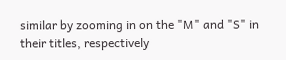similar by zooming in on the "M" and "S" in their titles, respectively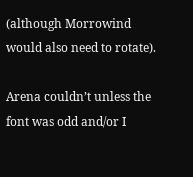(although Morrowind would also need to rotate).

Arena couldn’t unless the font was odd and/or I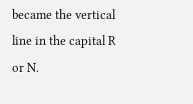became the vertical line in the capital R or N.